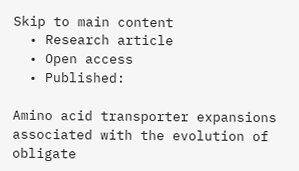Skip to main content
  • Research article
  • Open access
  • Published:

Amino acid transporter expansions associated with the evolution of obligate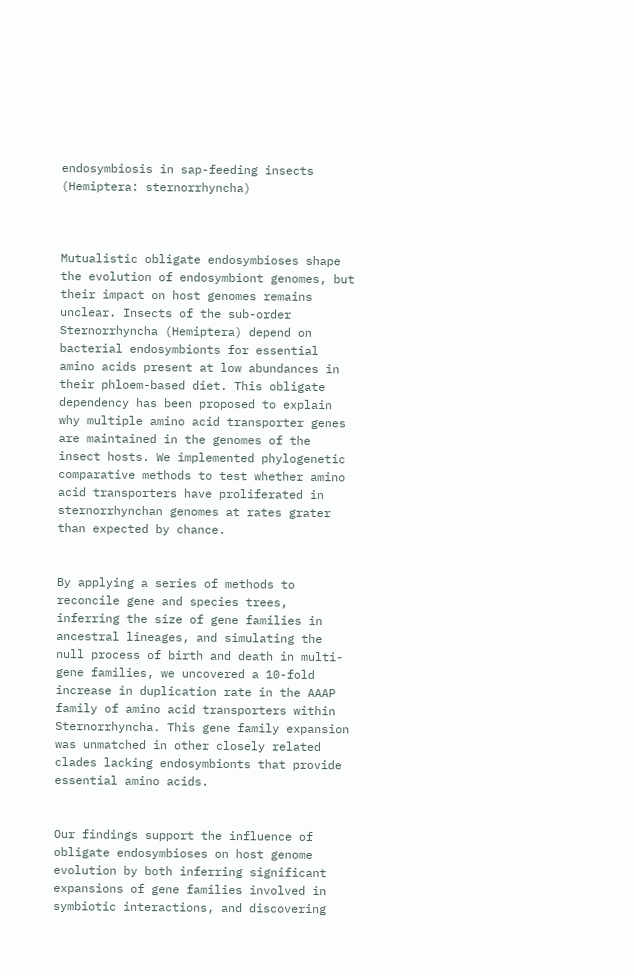endosymbiosis in sap-feeding insects (Hemiptera: sternorrhyncha)



Mutualistic obligate endosymbioses shape the evolution of endosymbiont genomes, but their impact on host genomes remains unclear. Insects of the sub-order Sternorrhyncha (Hemiptera) depend on bacterial endosymbionts for essential amino acids present at low abundances in their phloem-based diet. This obligate dependency has been proposed to explain why multiple amino acid transporter genes are maintained in the genomes of the insect hosts. We implemented phylogenetic comparative methods to test whether amino acid transporters have proliferated in sternorrhynchan genomes at rates grater than expected by chance.


By applying a series of methods to reconcile gene and species trees, inferring the size of gene families in ancestral lineages, and simulating the null process of birth and death in multi-gene families, we uncovered a 10-fold increase in duplication rate in the AAAP family of amino acid transporters within Sternorrhyncha. This gene family expansion was unmatched in other closely related clades lacking endosymbionts that provide essential amino acids.


Our findings support the influence of obligate endosymbioses on host genome evolution by both inferring significant expansions of gene families involved in symbiotic interactions, and discovering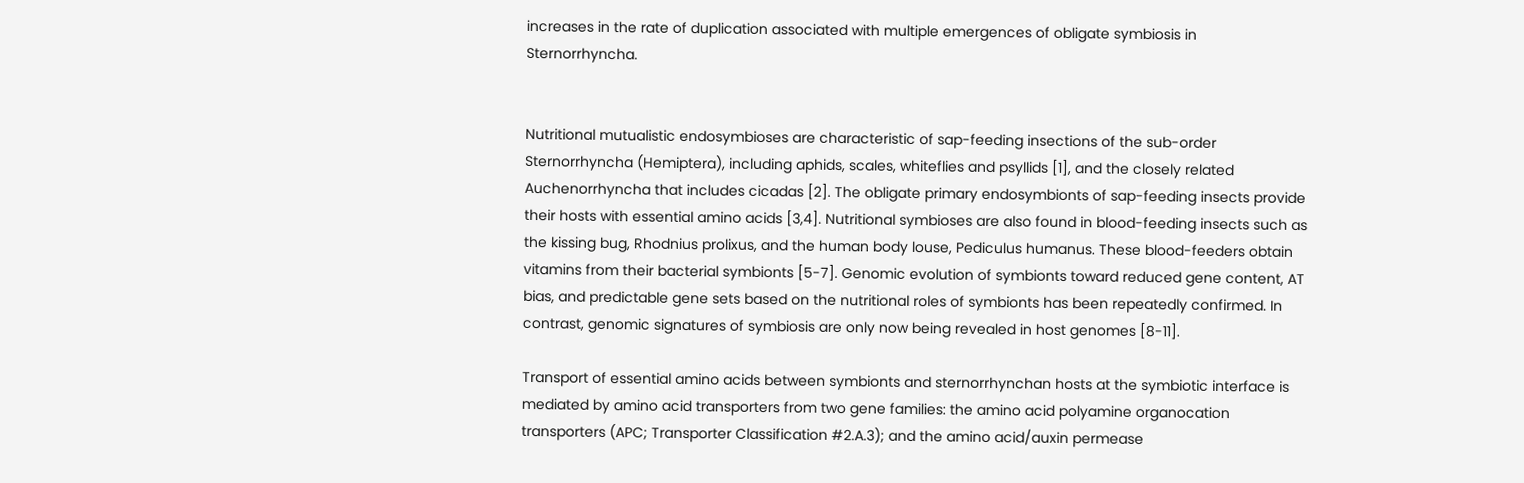increases in the rate of duplication associated with multiple emergences of obligate symbiosis in Sternorrhyncha.


Nutritional mutualistic endosymbioses are characteristic of sap-feeding insections of the sub-order Sternorrhyncha (Hemiptera), including aphids, scales, whiteflies and psyllids [1], and the closely related Auchenorrhyncha that includes cicadas [2]. The obligate primary endosymbionts of sap-feeding insects provide their hosts with essential amino acids [3,4]. Nutritional symbioses are also found in blood-feeding insects such as the kissing bug, Rhodnius prolixus, and the human body louse, Pediculus humanus. These blood-feeders obtain vitamins from their bacterial symbionts [5-7]. Genomic evolution of symbionts toward reduced gene content, AT bias, and predictable gene sets based on the nutritional roles of symbionts has been repeatedly confirmed. In contrast, genomic signatures of symbiosis are only now being revealed in host genomes [8-11].

Transport of essential amino acids between symbionts and sternorrhynchan hosts at the symbiotic interface is mediated by amino acid transporters from two gene families: the amino acid polyamine organocation transporters (APC; Transporter Classification #2.A.3); and the amino acid/auxin permease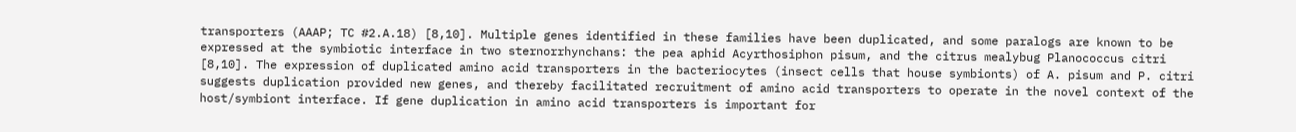transporters (AAAP; TC #2.A.18) [8,10]. Multiple genes identified in these families have been duplicated, and some paralogs are known to be expressed at the symbiotic interface in two sternorrhynchans: the pea aphid Acyrthosiphon pisum, and the citrus mealybug Planococcus citri [8,10]. The expression of duplicated amino acid transporters in the bacteriocytes (insect cells that house symbionts) of A. pisum and P. citri suggests duplication provided new genes, and thereby facilitated recruitment of amino acid transporters to operate in the novel context of the host/symbiont interface. If gene duplication in amino acid transporters is important for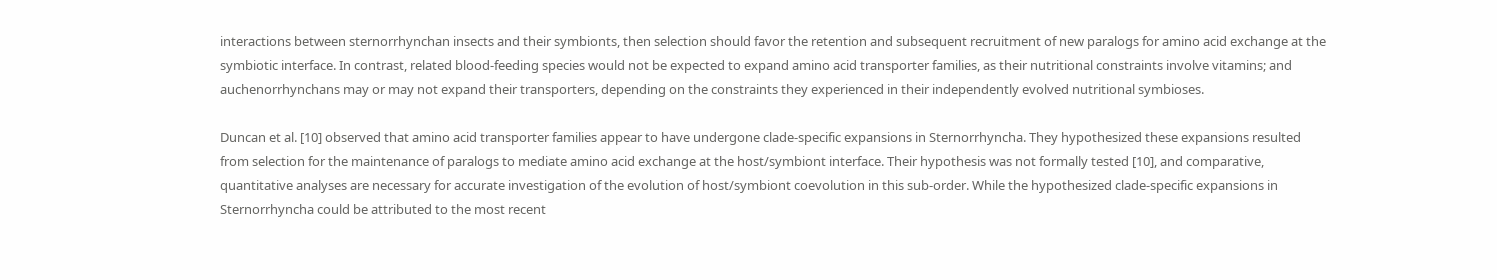interactions between sternorrhynchan insects and their symbionts, then selection should favor the retention and subsequent recruitment of new paralogs for amino acid exchange at the symbiotic interface. In contrast, related blood-feeding species would not be expected to expand amino acid transporter families, as their nutritional constraints involve vitamins; and auchenorrhynchans may or may not expand their transporters, depending on the constraints they experienced in their independently evolved nutritional symbioses.

Duncan et al. [10] observed that amino acid transporter families appear to have undergone clade-specific expansions in Sternorrhyncha. They hypothesized these expansions resulted from selection for the maintenance of paralogs to mediate amino acid exchange at the host/symbiont interface. Their hypothesis was not formally tested [10], and comparative, quantitative analyses are necessary for accurate investigation of the evolution of host/symbiont coevolution in this sub-order. While the hypothesized clade-specific expansions in Sternorrhyncha could be attributed to the most recent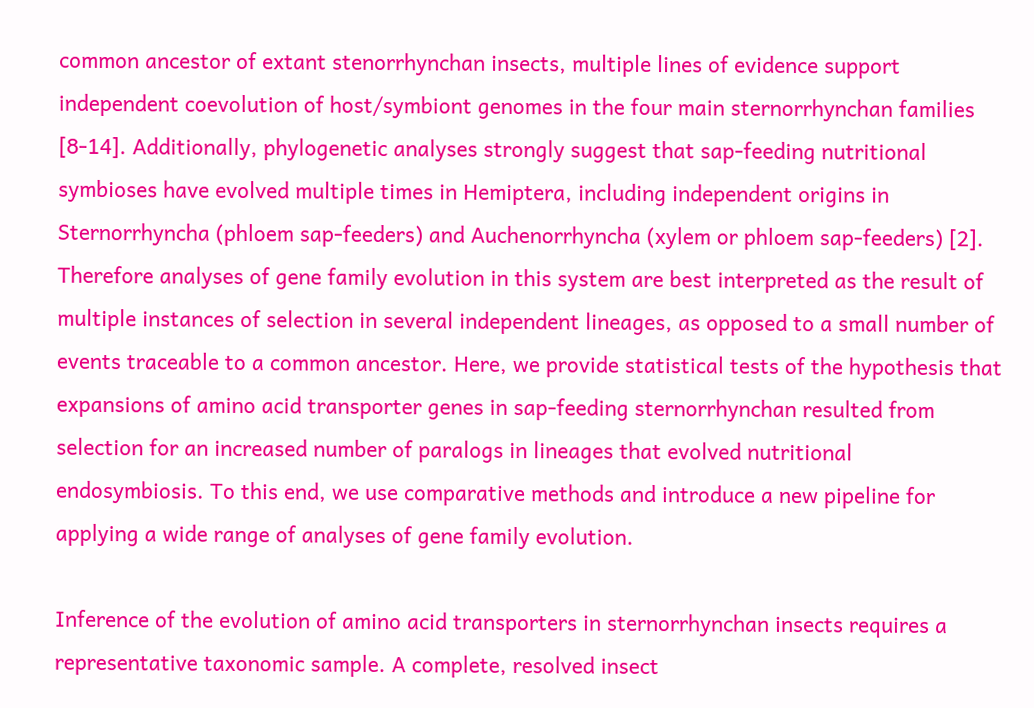common ancestor of extant stenorrhynchan insects, multiple lines of evidence support independent coevolution of host/symbiont genomes in the four main sternorrhynchan families [8-14]. Additionally, phylogenetic analyses strongly suggest that sap-feeding nutritional symbioses have evolved multiple times in Hemiptera, including independent origins in Sternorrhyncha (phloem sap-feeders) and Auchenorrhyncha (xylem or phloem sap-feeders) [2]. Therefore analyses of gene family evolution in this system are best interpreted as the result of multiple instances of selection in several independent lineages, as opposed to a small number of events traceable to a common ancestor. Here, we provide statistical tests of the hypothesis that expansions of amino acid transporter genes in sap-feeding sternorrhynchan resulted from selection for an increased number of paralogs in lineages that evolved nutritional endosymbiosis. To this end, we use comparative methods and introduce a new pipeline for applying a wide range of analyses of gene family evolution.

Inference of the evolution of amino acid transporters in sternorrhynchan insects requires a representative taxonomic sample. A complete, resolved insect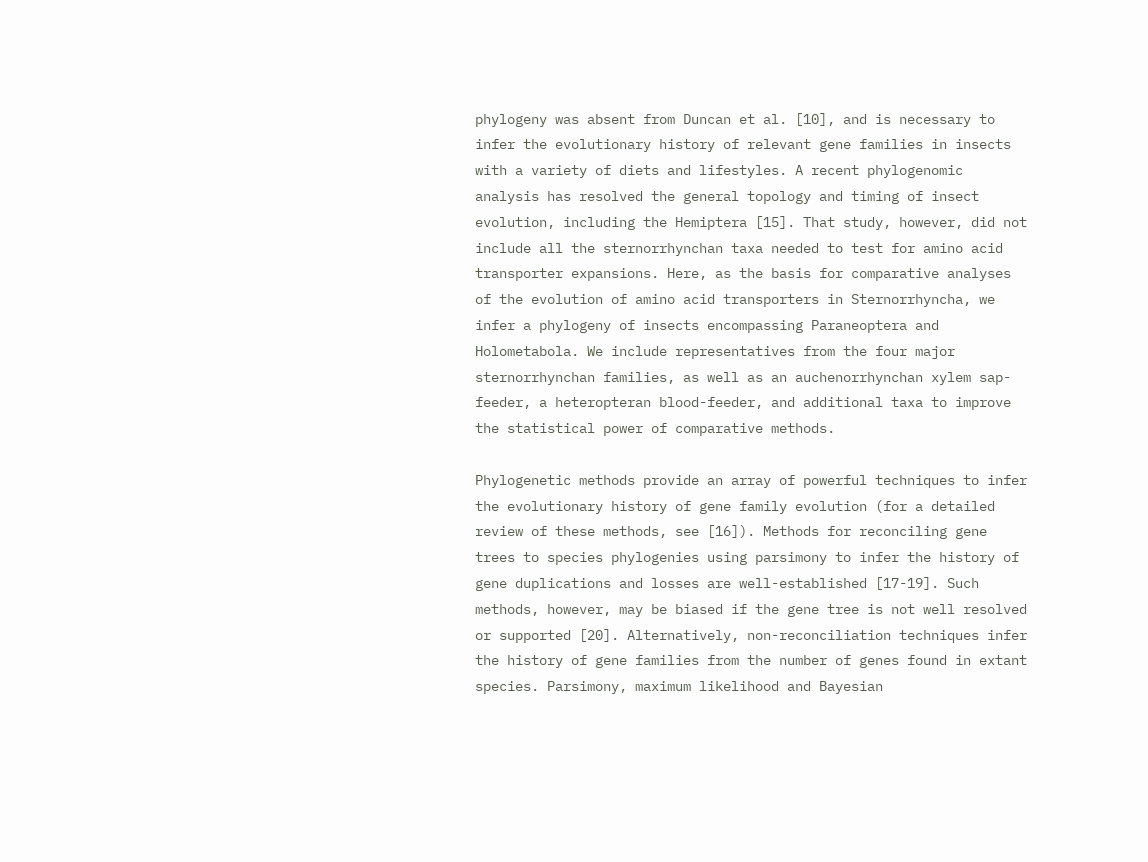phylogeny was absent from Duncan et al. [10], and is necessary to infer the evolutionary history of relevant gene families in insects with a variety of diets and lifestyles. A recent phylogenomic analysis has resolved the general topology and timing of insect evolution, including the Hemiptera [15]. That study, however, did not include all the sternorrhynchan taxa needed to test for amino acid transporter expansions. Here, as the basis for comparative analyses of the evolution of amino acid transporters in Sternorrhyncha, we infer a phylogeny of insects encompassing Paraneoptera and Holometabola. We include representatives from the four major sternorrhynchan families, as well as an auchenorrhynchan xylem sap-feeder, a heteropteran blood-feeder, and additional taxa to improve the statistical power of comparative methods.

Phylogenetic methods provide an array of powerful techniques to infer the evolutionary history of gene family evolution (for a detailed review of these methods, see [16]). Methods for reconciling gene trees to species phylogenies using parsimony to infer the history of gene duplications and losses are well-established [17-19]. Such methods, however, may be biased if the gene tree is not well resolved or supported [20]. Alternatively, non-reconciliation techniques infer the history of gene families from the number of genes found in extant species. Parsimony, maximum likelihood and Bayesian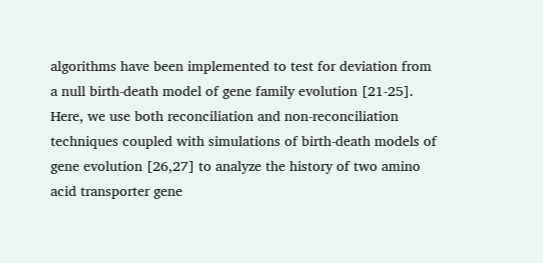algorithms have been implemented to test for deviation from a null birth-death model of gene family evolution [21-25]. Here, we use both reconciliation and non-reconciliation techniques coupled with simulations of birth-death models of gene evolution [26,27] to analyze the history of two amino acid transporter gene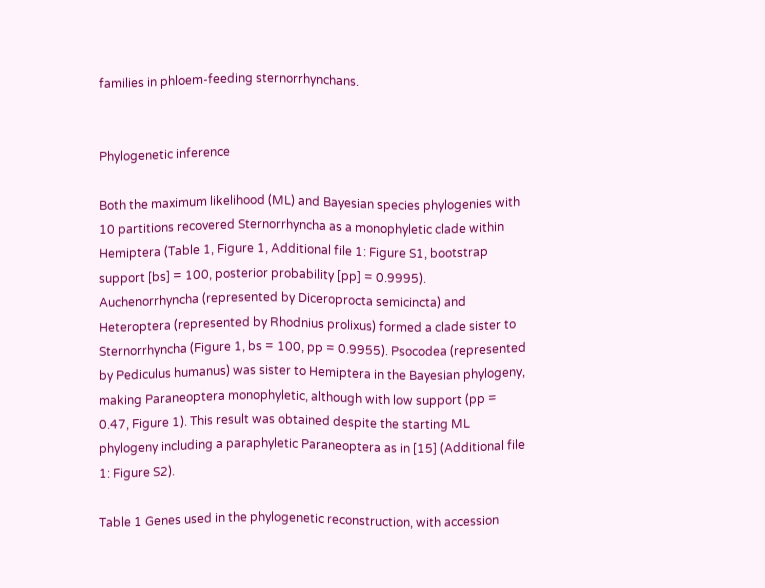families in phloem-feeding sternorrhynchans.


Phylogenetic inference

Both the maximum likelihood (ML) and Bayesian species phylogenies with 10 partitions recovered Sternorrhyncha as a monophyletic clade within Hemiptera (Table 1, Figure 1, Additional file 1: Figure S1, bootstrap support [bs] = 100, posterior probability [pp] = 0.9995). Auchenorrhyncha (represented by Diceroprocta semicincta) and Heteroptera (represented by Rhodnius prolixus) formed a clade sister to Sternorrhyncha (Figure 1, bs = 100, pp = 0.9955). Psocodea (represented by Pediculus humanus) was sister to Hemiptera in the Bayesian phylogeny, making Paraneoptera monophyletic, although with low support (pp = 0.47, Figure 1). This result was obtained despite the starting ML phylogeny including a paraphyletic Paraneoptera as in [15] (Additional file 1: Figure S2).

Table 1 Genes used in the phylogenetic reconstruction, with accession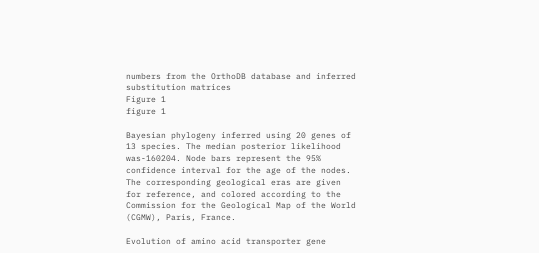numbers from the OrthoDB database and inferred substitution matrices
Figure 1
figure 1

Bayesian phylogeny inferred using 20 genes of 13 species. The median posterior likelihood was-160204. Node bars represent the 95% confidence interval for the age of the nodes. The corresponding geological eras are given for reference, and colored according to the Commission for the Geological Map of the World (CGMW), Paris, France.

Evolution of amino acid transporter gene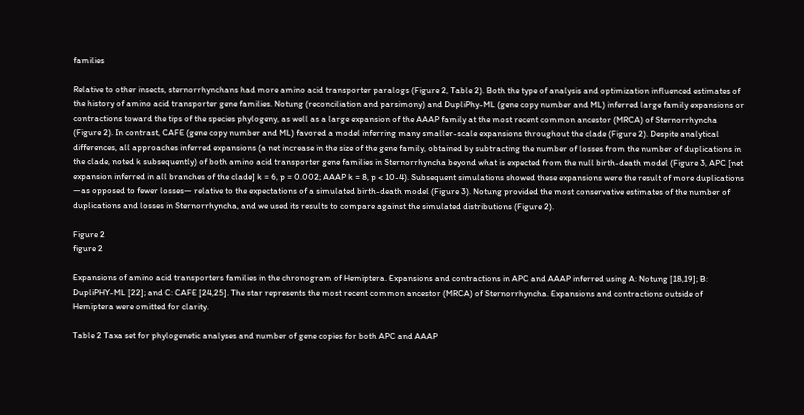families

Relative to other insects, sternorrhynchans had more amino acid transporter paralogs (Figure 2, Table 2). Both the type of analysis and optimization influenced estimates of the history of amino acid transporter gene families. Notung (reconciliation and parsimony) and DupliPhy-ML (gene copy number and ML) inferred large family expansions or contractions toward the tips of the species phylogeny, as well as a large expansion of the AAAP family at the most recent common ancestor (MRCA) of Sternorrhyncha (Figure 2). In contrast, CAFE (gene copy number and ML) favored a model inferring many smaller-scale expansions throughout the clade (Figure 2). Despite analytical differences, all approaches inferred expansions (a net increase in the size of the gene family, obtained by subtracting the number of losses from the number of duplications in the clade, noted k subsequently) of both amino acid transporter gene families in Sternorrhyncha beyond what is expected from the null birth-death model (Figure 3, APC [net expansion inferred in all branches of the clade] k = 6, p = 0.002; AAAP k = 8, p < 10-4). Subsequent simulations showed these expansions were the result of more duplications —as opposed to fewer losses— relative to the expectations of a simulated birth-death model (Figure 3). Notung provided the most conservative estimates of the number of duplications and losses in Sternorrhyncha, and we used its results to compare against the simulated distributions (Figure 2).

Figure 2
figure 2

Expansions of amino acid transporters families in the chronogram of Hemiptera. Expansions and contractions in APC and AAAP inferred using A: Notung [18,19]; B: DupliPHY-ML [22]; and C: CAFE [24,25]. The star represents the most recent common ancestor (MRCA) of Sternorrhyncha. Expansions and contractions outside of Hemiptera were omitted for clarity.

Table 2 Taxa set for phylogenetic analyses and number of gene copies for both APC and AAAP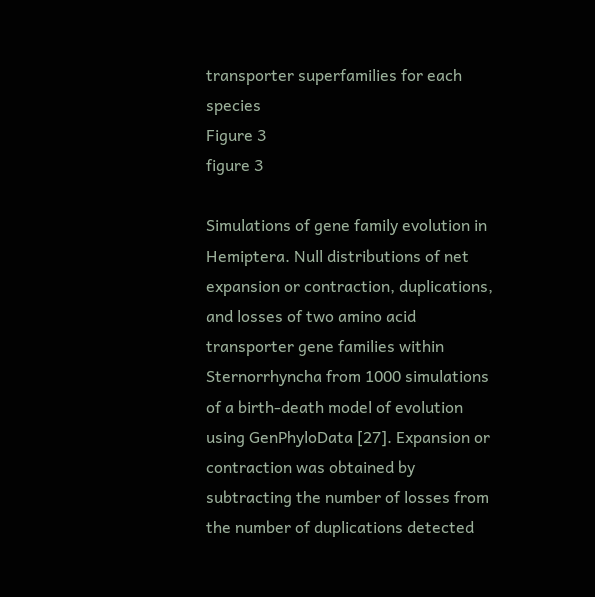transporter superfamilies for each species
Figure 3
figure 3

Simulations of gene family evolution in Hemiptera. Null distributions of net expansion or contraction, duplications, and losses of two amino acid transporter gene families within Sternorrhyncha from 1000 simulations of a birth-death model of evolution using GenPhyloData [27]. Expansion or contraction was obtained by subtracting the number of losses from the number of duplications detected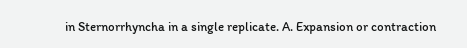in Sternorrhyncha in a single replicate. A. Expansion or contraction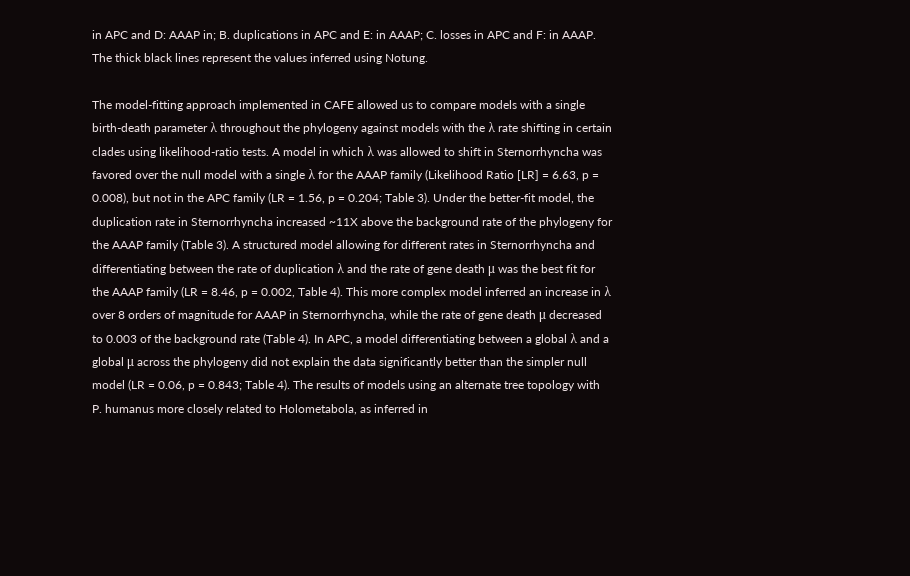in APC and D: AAAP in; B. duplications in APC and E: in AAAP; C. losses in APC and F: in AAAP. The thick black lines represent the values inferred using Notung.

The model-fitting approach implemented in CAFE allowed us to compare models with a single birth-death parameter λ throughout the phylogeny against models with the λ rate shifting in certain clades using likelihood-ratio tests. A model in which λ was allowed to shift in Sternorrhyncha was favored over the null model with a single λ for the AAAP family (Likelihood Ratio [LR] = 6.63, p = 0.008), but not in the APC family (LR = 1.56, p = 0.204; Table 3). Under the better-fit model, the duplication rate in Sternorrhyncha increased ~11X above the background rate of the phylogeny for the AAAP family (Table 3). A structured model allowing for different rates in Sternorrhyncha and differentiating between the rate of duplication λ and the rate of gene death μ was the best fit for the AAAP family (LR = 8.46, p = 0.002, Table 4). This more complex model inferred an increase in λ over 8 orders of magnitude for AAAP in Sternorrhyncha, while the rate of gene death μ decreased to 0.003 of the background rate (Table 4). In APC, a model differentiating between a global λ and a global μ across the phylogeny did not explain the data significantly better than the simpler null model (LR = 0.06, p = 0.843; Table 4). The results of models using an alternate tree topology with P. humanus more closely related to Holometabola, as inferred in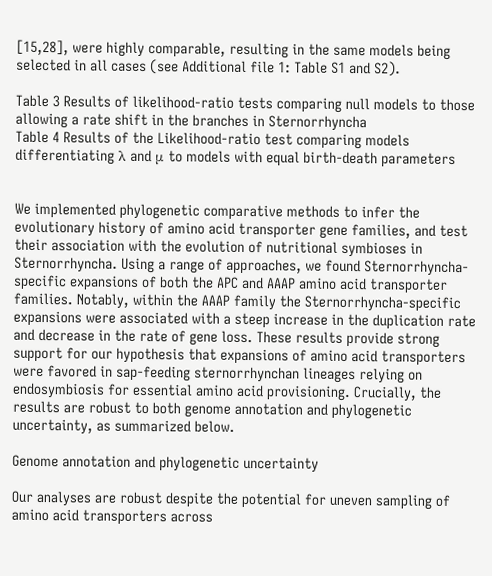[15,28], were highly comparable, resulting in the same models being selected in all cases (see Additional file 1: Table S1 and S2).

Table 3 Results of likelihood-ratio tests comparing null models to those allowing a rate shift in the branches in Sternorrhyncha
Table 4 Results of the Likelihood-ratio test comparing models differentiating λ and μ to models with equal birth-death parameters


We implemented phylogenetic comparative methods to infer the evolutionary history of amino acid transporter gene families, and test their association with the evolution of nutritional symbioses in Sternorrhyncha. Using a range of approaches, we found Sternorrhyncha-specific expansions of both the APC and AAAP amino acid transporter families. Notably, within the AAAP family the Sternorrhyncha-specific expansions were associated with a steep increase in the duplication rate and decrease in the rate of gene loss. These results provide strong support for our hypothesis that expansions of amino acid transporters were favored in sap-feeding sternorrhynchan lineages relying on endosymbiosis for essential amino acid provisioning. Crucially, the results are robust to both genome annotation and phylogenetic uncertainty, as summarized below.

Genome annotation and phylogenetic uncertainty

Our analyses are robust despite the potential for uneven sampling of amino acid transporters across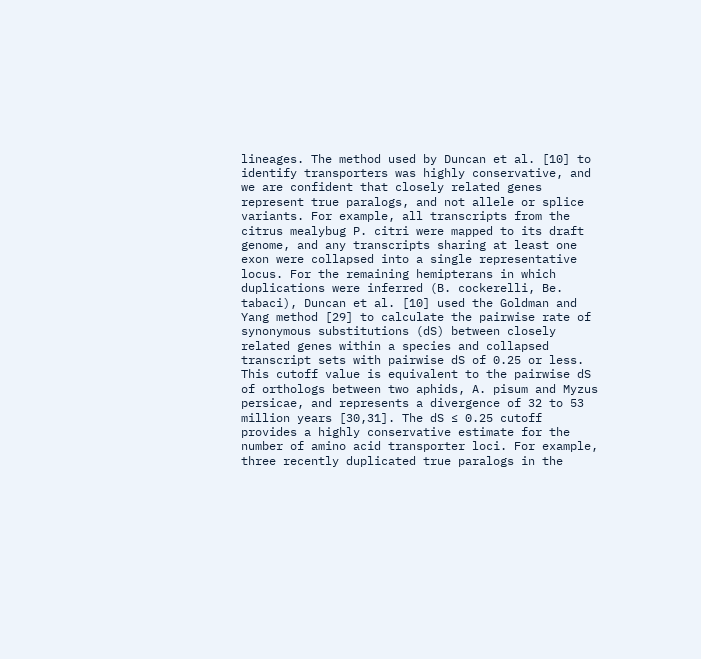lineages. The method used by Duncan et al. [10] to identify transporters was highly conservative, and we are confident that closely related genes represent true paralogs, and not allele or splice variants. For example, all transcripts from the citrus mealybug P. citri were mapped to its draft genome, and any transcripts sharing at least one exon were collapsed into a single representative locus. For the remaining hemipterans in which duplications were inferred (B. cockerelli, Be. tabaci), Duncan et al. [10] used the Goldman and Yang method [29] to calculate the pairwise rate of synonymous substitutions (dS) between closely related genes within a species and collapsed transcript sets with pairwise dS of 0.25 or less. This cutoff value is equivalent to the pairwise dS of orthologs between two aphids, A. pisum and Myzus persicae, and represents a divergence of 32 to 53 million years [30,31]. The dS ≤ 0.25 cutoff provides a highly conservative estimate for the number of amino acid transporter loci. For example, three recently duplicated true paralogs in the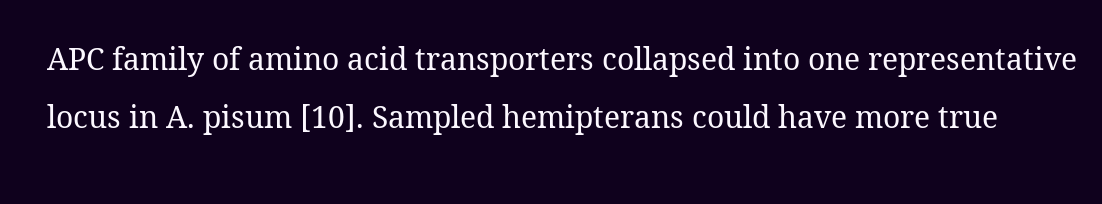APC family of amino acid transporters collapsed into one representative locus in A. pisum [10]. Sampled hemipterans could have more true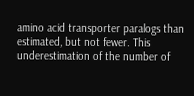amino acid transporter paralogs than estimated, but not fewer. This underestimation of the number of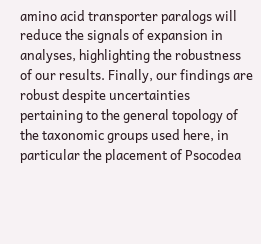amino acid transporter paralogs will reduce the signals of expansion in analyses, highlighting the robustness of our results. Finally, our findings are robust despite uncertainties pertaining to the general topology of the taxonomic groups used here, in particular the placement of Psocodea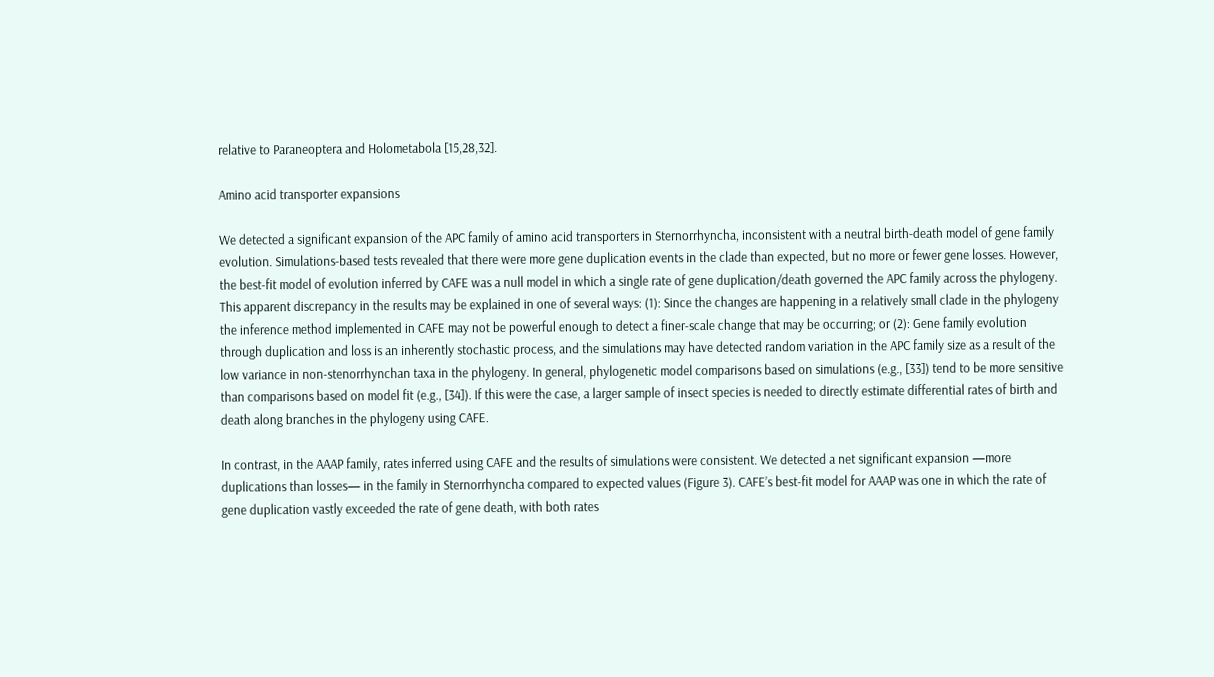relative to Paraneoptera and Holometabola [15,28,32].

Amino acid transporter expansions

We detected a significant expansion of the APC family of amino acid transporters in Sternorrhyncha, inconsistent with a neutral birth-death model of gene family evolution. Simulations-based tests revealed that there were more gene duplication events in the clade than expected, but no more or fewer gene losses. However, the best-fit model of evolution inferred by CAFE was a null model in which a single rate of gene duplication/death governed the APC family across the phylogeny. This apparent discrepancy in the results may be explained in one of several ways: (1): Since the changes are happening in a relatively small clade in the phylogeny the inference method implemented in CAFE may not be powerful enough to detect a finer-scale change that may be occurring; or (2): Gene family evolution through duplication and loss is an inherently stochastic process, and the simulations may have detected random variation in the APC family size as a result of the low variance in non-stenorrhynchan taxa in the phylogeny. In general, phylogenetic model comparisons based on simulations (e.g., [33]) tend to be more sensitive than comparisons based on model fit (e.g., [34]). If this were the case, a larger sample of insect species is needed to directly estimate differential rates of birth and death along branches in the phylogeny using CAFE.

In contrast, in the AAAP family, rates inferred using CAFE and the results of simulations were consistent. We detected a net significant expansion —more duplications than losses— in the family in Sternorrhyncha compared to expected values (Figure 3). CAFE’s best-fit model for AAAP was one in which the rate of gene duplication vastly exceeded the rate of gene death, with both rates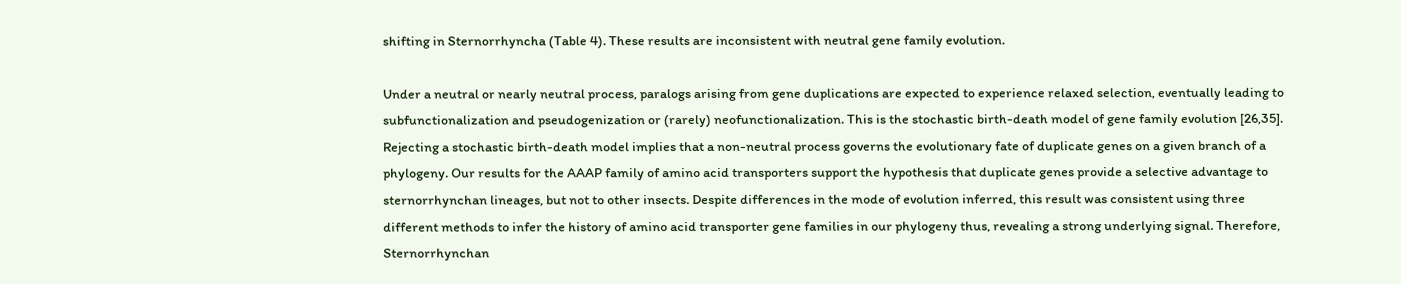shifting in Sternorrhyncha (Table 4). These results are inconsistent with neutral gene family evolution.

Under a neutral or nearly neutral process, paralogs arising from gene duplications are expected to experience relaxed selection, eventually leading to subfunctionalization and pseudogenization or (rarely) neofunctionalization. This is the stochastic birth-death model of gene family evolution [26,35]. Rejecting a stochastic birth-death model implies that a non-neutral process governs the evolutionary fate of duplicate genes on a given branch of a phylogeny. Our results for the AAAP family of amino acid transporters support the hypothesis that duplicate genes provide a selective advantage to sternorrhynchan lineages, but not to other insects. Despite differences in the mode of evolution inferred, this result was consistent using three different methods to infer the history of amino acid transporter gene families in our phylogeny thus, revealing a strong underlying signal. Therefore, Sternorrhynchan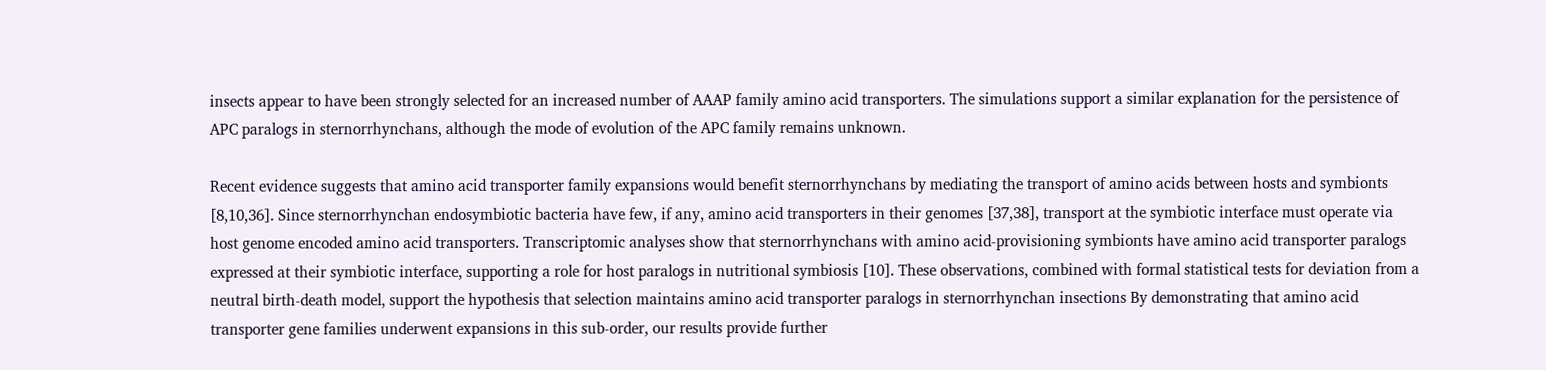insects appear to have been strongly selected for an increased number of AAAP family amino acid transporters. The simulations support a similar explanation for the persistence of APC paralogs in sternorrhynchans, although the mode of evolution of the APC family remains unknown.

Recent evidence suggests that amino acid transporter family expansions would benefit sternorrhynchans by mediating the transport of amino acids between hosts and symbionts [8,10,36]. Since sternorrhynchan endosymbiotic bacteria have few, if any, amino acid transporters in their genomes [37,38], transport at the symbiotic interface must operate via host genome encoded amino acid transporters. Transcriptomic analyses show that sternorrhynchans with amino acid-provisioning symbionts have amino acid transporter paralogs expressed at their symbiotic interface, supporting a role for host paralogs in nutritional symbiosis [10]. These observations, combined with formal statistical tests for deviation from a neutral birth-death model, support the hypothesis that selection maintains amino acid transporter paralogs in sternorrhynchan insections By demonstrating that amino acid transporter gene families underwent expansions in this sub-order, our results provide further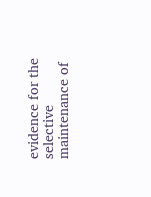evidence for the selective maintenance of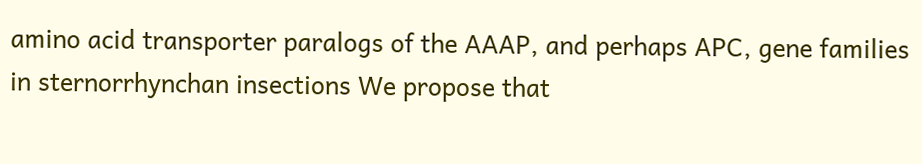amino acid transporter paralogs of the AAAP, and perhaps APC, gene families in sternorrhynchan insections We propose that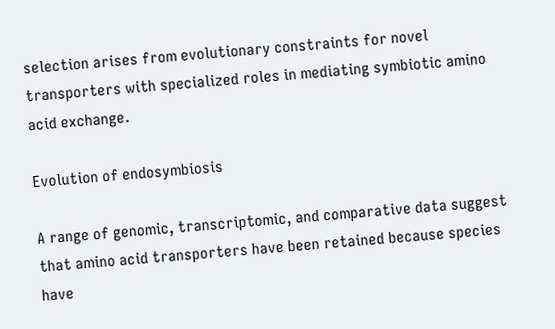selection arises from evolutionary constraints for novel transporters with specialized roles in mediating symbiotic amino acid exchange.

Evolution of endosymbiosis

A range of genomic, transcriptomic, and comparative data suggest that amino acid transporters have been retained because species have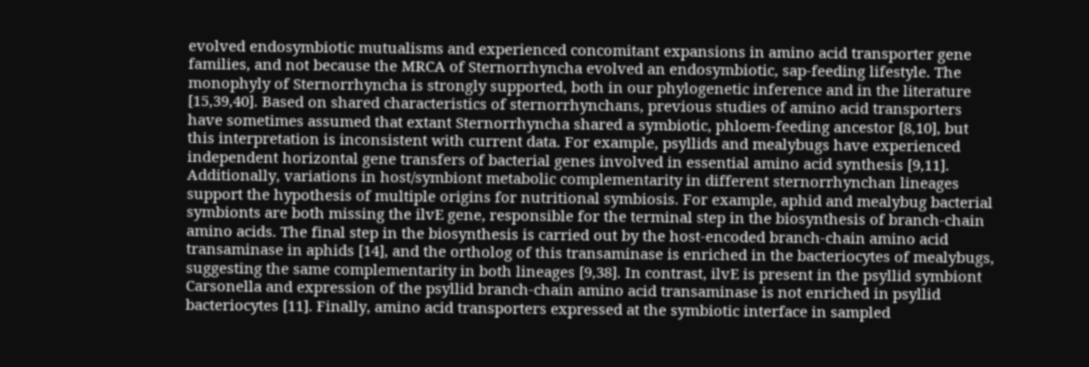evolved endosymbiotic mutualisms and experienced concomitant expansions in amino acid transporter gene families, and not because the MRCA of Sternorrhyncha evolved an endosymbiotic, sap-feeding lifestyle. The monophyly of Sternorrhyncha is strongly supported, both in our phylogenetic inference and in the literature [15,39,40]. Based on shared characteristics of sternorrhynchans, previous studies of amino acid transporters have sometimes assumed that extant Sternorrhyncha shared a symbiotic, phloem-feeding ancestor [8,10], but this interpretation is inconsistent with current data. For example, psyllids and mealybugs have experienced independent horizontal gene transfers of bacterial genes involved in essential amino acid synthesis [9,11]. Additionally, variations in host/symbiont metabolic complementarity in different sternorrhynchan lineages support the hypothesis of multiple origins for nutritional symbiosis. For example, aphid and mealybug bacterial symbionts are both missing the ilvE gene, responsible for the terminal step in the biosynthesis of branch-chain amino acids. The final step in the biosynthesis is carried out by the host-encoded branch-chain amino acid transaminase in aphids [14], and the ortholog of this transaminase is enriched in the bacteriocytes of mealybugs, suggesting the same complementarity in both lineages [9,38]. In contrast, ilvE is present in the psyllid symbiont Carsonella and expression of the psyllid branch-chain amino acid transaminase is not enriched in psyllid bacteriocytes [11]. Finally, amino acid transporters expressed at the symbiotic interface in sampled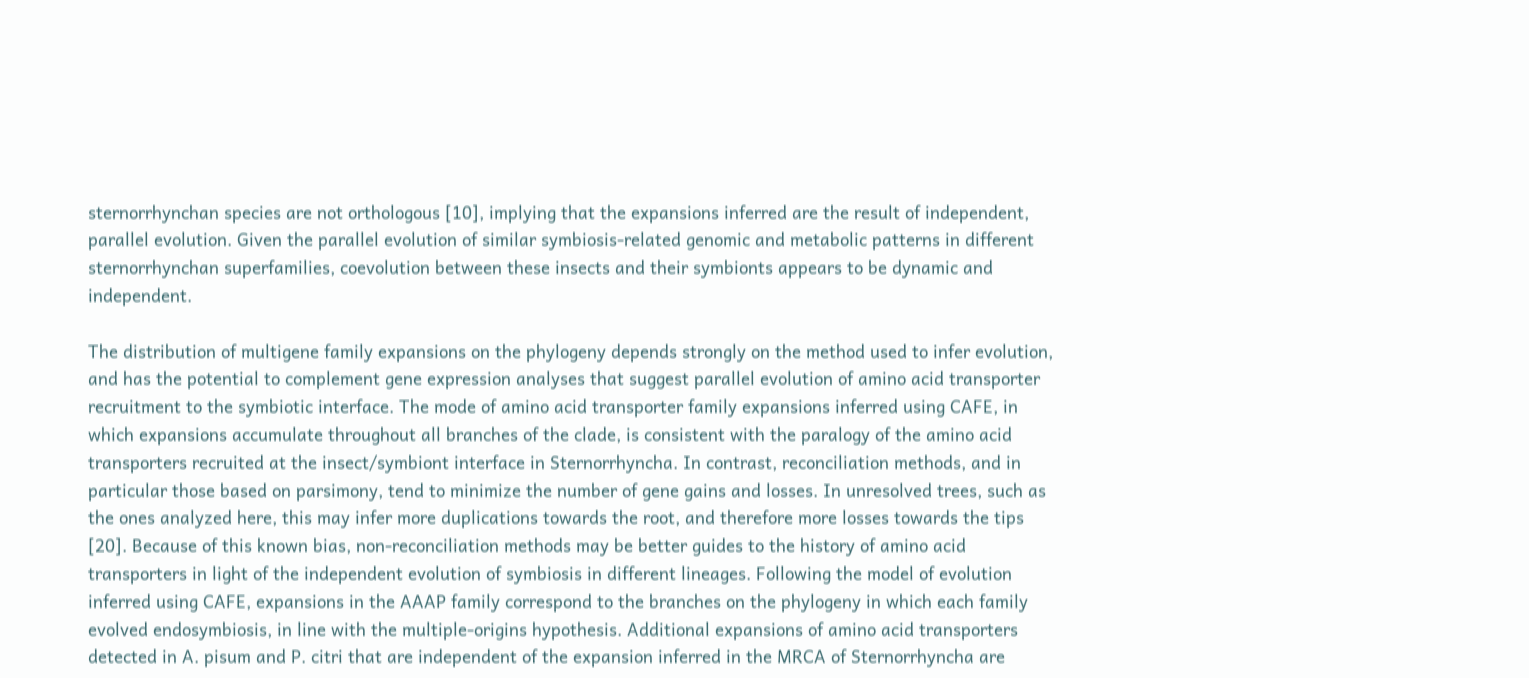sternorrhynchan species are not orthologous [10], implying that the expansions inferred are the result of independent, parallel evolution. Given the parallel evolution of similar symbiosis-related genomic and metabolic patterns in different sternorrhynchan superfamilies, coevolution between these insects and their symbionts appears to be dynamic and independent.

The distribution of multigene family expansions on the phylogeny depends strongly on the method used to infer evolution, and has the potential to complement gene expression analyses that suggest parallel evolution of amino acid transporter recruitment to the symbiotic interface. The mode of amino acid transporter family expansions inferred using CAFE, in which expansions accumulate throughout all branches of the clade, is consistent with the paralogy of the amino acid transporters recruited at the insect/symbiont interface in Sternorrhyncha. In contrast, reconciliation methods, and in particular those based on parsimony, tend to minimize the number of gene gains and losses. In unresolved trees, such as the ones analyzed here, this may infer more duplications towards the root, and therefore more losses towards the tips [20]. Because of this known bias, non-reconciliation methods may be better guides to the history of amino acid transporters in light of the independent evolution of symbiosis in different lineages. Following the model of evolution inferred using CAFE, expansions in the AAAP family correspond to the branches on the phylogeny in which each family evolved endosymbiosis, in line with the multiple-origins hypothesis. Additional expansions of amino acid transporters detected in A. pisum and P. citri that are independent of the expansion inferred in the MRCA of Sternorrhyncha are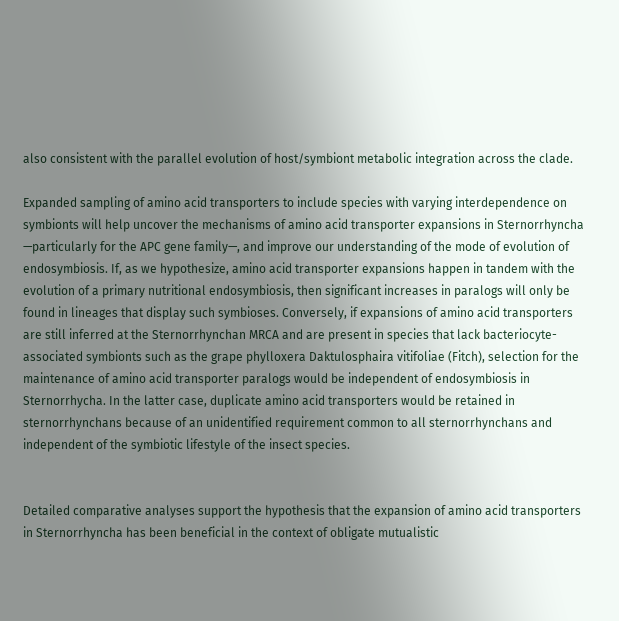also consistent with the parallel evolution of host/symbiont metabolic integration across the clade.

Expanded sampling of amino acid transporters to include species with varying interdependence on symbionts will help uncover the mechanisms of amino acid transporter expansions in Sternorrhyncha —particularly for the APC gene family—, and improve our understanding of the mode of evolution of endosymbiosis. If, as we hypothesize, amino acid transporter expansions happen in tandem with the evolution of a primary nutritional endosymbiosis, then significant increases in paralogs will only be found in lineages that display such symbioses. Conversely, if expansions of amino acid transporters are still inferred at the Sternorrhynchan MRCA and are present in species that lack bacteriocyte-associated symbionts such as the grape phylloxera Daktulosphaira vitifoliae (Fitch), selection for the maintenance of amino acid transporter paralogs would be independent of endosymbiosis in Sternorrhycha. In the latter case, duplicate amino acid transporters would be retained in sternorrhynchans because of an unidentified requirement common to all sternorrhynchans and independent of the symbiotic lifestyle of the insect species.


Detailed comparative analyses support the hypothesis that the expansion of amino acid transporters in Sternorrhyncha has been beneficial in the context of obligate mutualistic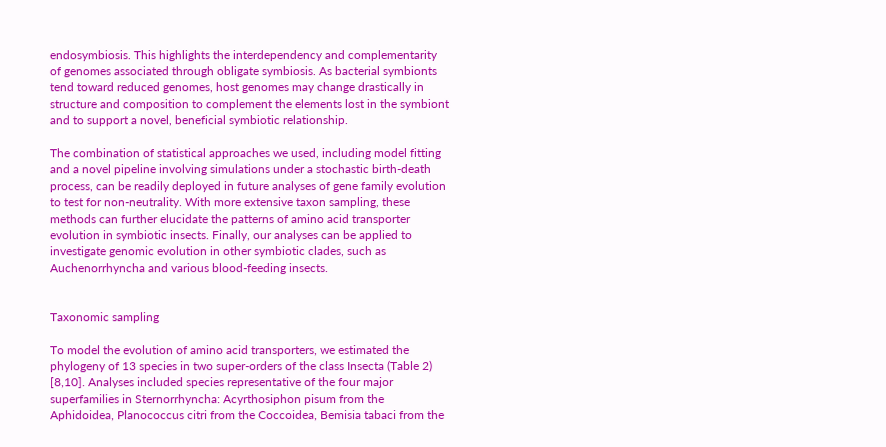endosymbiosis. This highlights the interdependency and complementarity of genomes associated through obligate symbiosis. As bacterial symbionts tend toward reduced genomes, host genomes may change drastically in structure and composition to complement the elements lost in the symbiont and to support a novel, beneficial symbiotic relationship.

The combination of statistical approaches we used, including model fitting and a novel pipeline involving simulations under a stochastic birth-death process, can be readily deployed in future analyses of gene family evolution to test for non-neutrality. With more extensive taxon sampling, these methods can further elucidate the patterns of amino acid transporter evolution in symbiotic insects. Finally, our analyses can be applied to investigate genomic evolution in other symbiotic clades, such as Auchenorrhyncha and various blood-feeding insects.


Taxonomic sampling

To model the evolution of amino acid transporters, we estimated the phylogeny of 13 species in two super-orders of the class Insecta (Table 2) [8,10]. Analyses included species representative of the four major superfamilies in Sternorrhyncha: Acyrthosiphon pisum from the Aphidoidea, Planococcus citri from the Coccoidea, Bemisia tabaci from the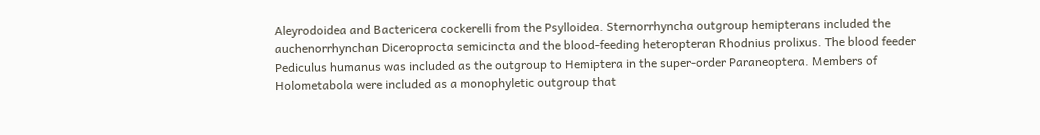Aleyrodoidea and Bactericera cockerelli from the Psylloidea. Sternorrhyncha outgroup hemipterans included the auchenorrhynchan Diceroprocta semicincta and the blood-feeding heteropteran Rhodnius prolixus. The blood feeder Pediculus humanus was included as the outgroup to Hemiptera in the super-order Paraneoptera. Members of Holometabola were included as a monophyletic outgroup that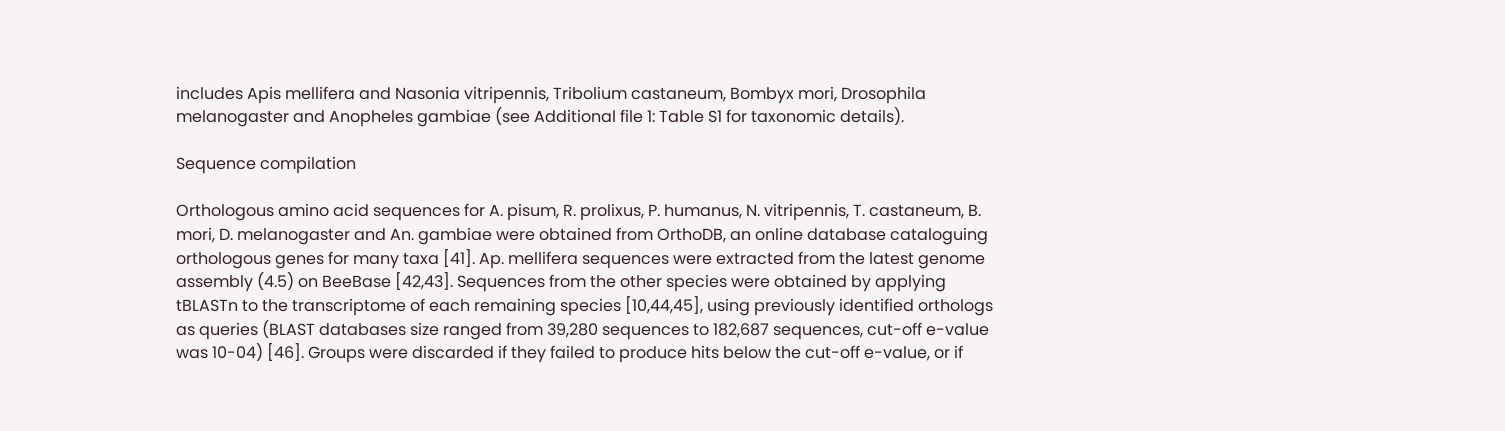includes Apis mellifera and Nasonia vitripennis, Tribolium castaneum, Bombyx mori, Drosophila melanogaster and Anopheles gambiae (see Additional file 1: Table S1 for taxonomic details).

Sequence compilation

Orthologous amino acid sequences for A. pisum, R. prolixus, P. humanus, N. vitripennis, T. castaneum, B. mori, D. melanogaster and An. gambiae were obtained from OrthoDB, an online database cataloguing orthologous genes for many taxa [41]. Ap. mellifera sequences were extracted from the latest genome assembly (4.5) on BeeBase [42,43]. Sequences from the other species were obtained by applying tBLASTn to the transcriptome of each remaining species [10,44,45], using previously identified orthologs as queries (BLAST databases size ranged from 39,280 sequences to 182,687 sequences, cut-off e-value was 10-04) [46]. Groups were discarded if they failed to produce hits below the cut-off e-value, or if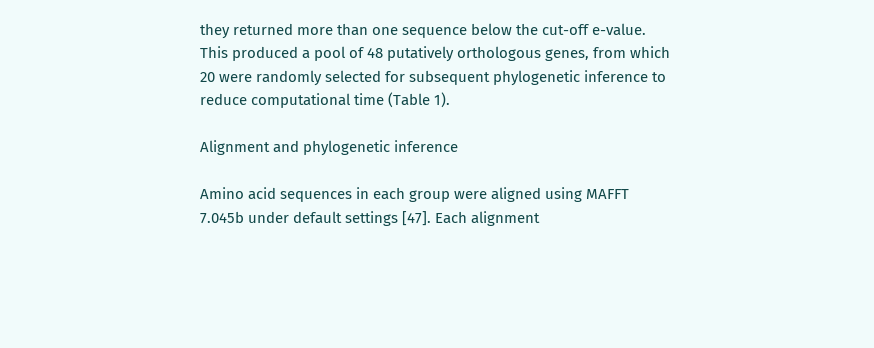they returned more than one sequence below the cut-off e-value. This produced a pool of 48 putatively orthologous genes, from which 20 were randomly selected for subsequent phylogenetic inference to reduce computational time (Table 1).

Alignment and phylogenetic inference

Amino acid sequences in each group were aligned using MAFFT 7.045b under default settings [47]. Each alignment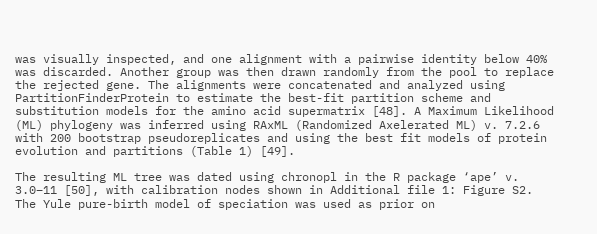was visually inspected, and one alignment with a pairwise identity below 40% was discarded. Another group was then drawn randomly from the pool to replace the rejected gene. The alignments were concatenated and analyzed using PartitionFinderProtein to estimate the best-fit partition scheme and substitution models for the amino acid supermatrix [48]. A Maximum Likelihood (ML) phylogeny was inferred using RAxML (Randomized Axelerated ML) v. 7.2.6 with 200 bootstrap pseudoreplicates and using the best fit models of protein evolution and partitions (Table 1) [49].

The resulting ML tree was dated using chronopl in the R package ‘ape’ v. 3.0–11 [50], with calibration nodes shown in Additional file 1: Figure S2. The Yule pure-birth model of speciation was used as prior on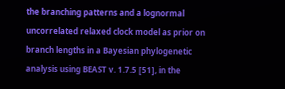the branching patterns and a lognormal uncorrelated relaxed clock model as prior on branch lengths in a Bayesian phylogenetic analysis using BEAST v. 1.7.5 [51], in the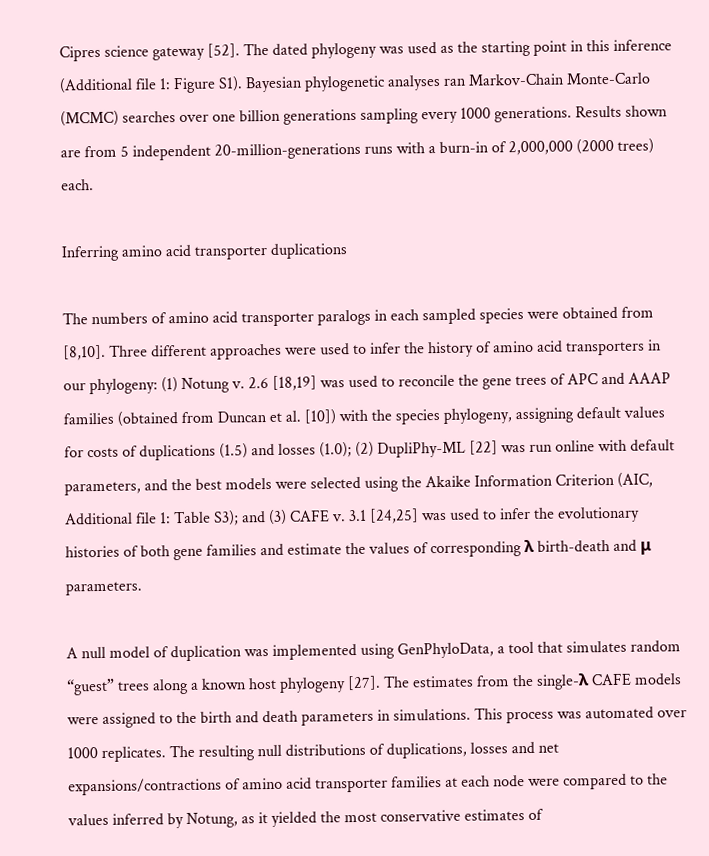Cipres science gateway [52]. The dated phylogeny was used as the starting point in this inference (Additional file 1: Figure S1). Bayesian phylogenetic analyses ran Markov-Chain Monte-Carlo (MCMC) searches over one billion generations sampling every 1000 generations. Results shown are from 5 independent 20-million-generations runs with a burn-in of 2,000,000 (2000 trees) each.

Inferring amino acid transporter duplications

The numbers of amino acid transporter paralogs in each sampled species were obtained from [8,10]. Three different approaches were used to infer the history of amino acid transporters in our phylogeny: (1) Notung v. 2.6 [18,19] was used to reconcile the gene trees of APC and AAAP families (obtained from Duncan et al. [10]) with the species phylogeny, assigning default values for costs of duplications (1.5) and losses (1.0); (2) DupliPhy-ML [22] was run online with default parameters, and the best models were selected using the Akaike Information Criterion (AIC, Additional file 1: Table S3); and (3) CAFE v. 3.1 [24,25] was used to infer the evolutionary histories of both gene families and estimate the values of corresponding λ birth-death and μ parameters.

A null model of duplication was implemented using GenPhyloData, a tool that simulates random “guest” trees along a known host phylogeny [27]. The estimates from the single-λ CAFE models were assigned to the birth and death parameters in simulations. This process was automated over 1000 replicates. The resulting null distributions of duplications, losses and net expansions/contractions of amino acid transporter families at each node were compared to the values inferred by Notung, as it yielded the most conservative estimates of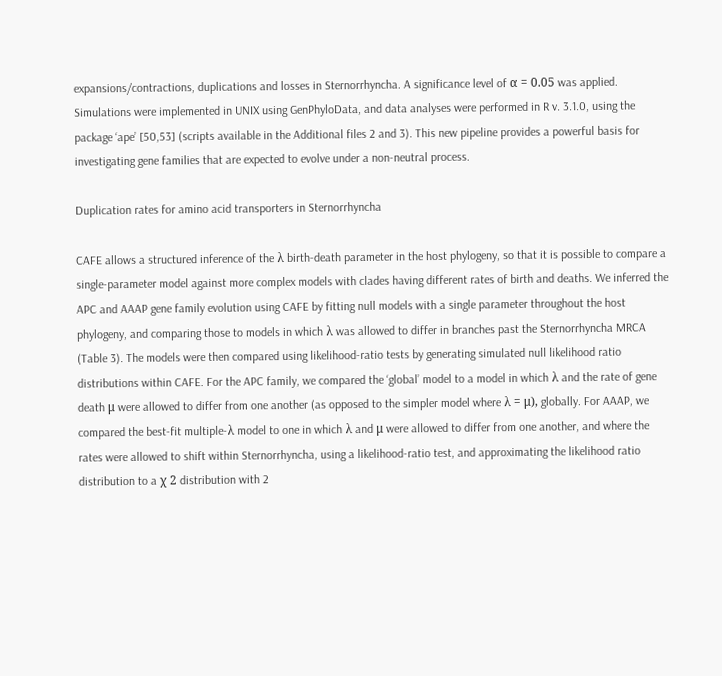expansions/contractions, duplications and losses in Sternorrhyncha. A significance level of α = 0.05 was applied. Simulations were implemented in UNIX using GenPhyloData, and data analyses were performed in R v. 3.1.0, using the package ‘ape’ [50,53] (scripts available in the Additional files 2 and 3). This new pipeline provides a powerful basis for investigating gene families that are expected to evolve under a non-neutral process.

Duplication rates for amino acid transporters in Sternorrhyncha

CAFE allows a structured inference of the λ birth-death parameter in the host phylogeny, so that it is possible to compare a single-parameter model against more complex models with clades having different rates of birth and deaths. We inferred the APC and AAAP gene family evolution using CAFE by fitting null models with a single parameter throughout the host phylogeny, and comparing those to models in which λ was allowed to differ in branches past the Sternorrhyncha MRCA (Table 3). The models were then compared using likelihood-ratio tests by generating simulated null likelihood ratio distributions within CAFE. For the APC family, we compared the ‘global’ model to a model in which λ and the rate of gene death μ were allowed to differ from one another (as opposed to the simpler model where λ = μ), globally. For AAAP, we compared the best-fit multiple-λ model to one in which λ and μ were allowed to differ from one another, and where the rates were allowed to shift within Sternorrhyncha, using a likelihood-ratio test, and approximating the likelihood ratio distribution to a χ 2 distribution with 2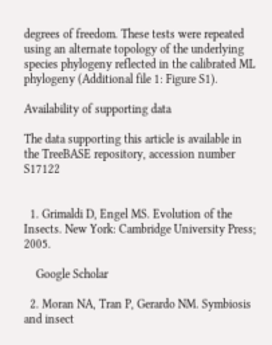degrees of freedom. These tests were repeated using an alternate topology of the underlying species phylogeny reflected in the calibrated ML phylogeny (Additional file 1: Figure S1).

Availability of supporting data

The data supporting this article is available in the TreeBASE repository, accession number S17122


  1. Grimaldi D, Engel MS. Evolution of the Insects. New York: Cambridge University Press; 2005.

    Google Scholar

  2. Moran NA, Tran P, Gerardo NM. Symbiosis and insect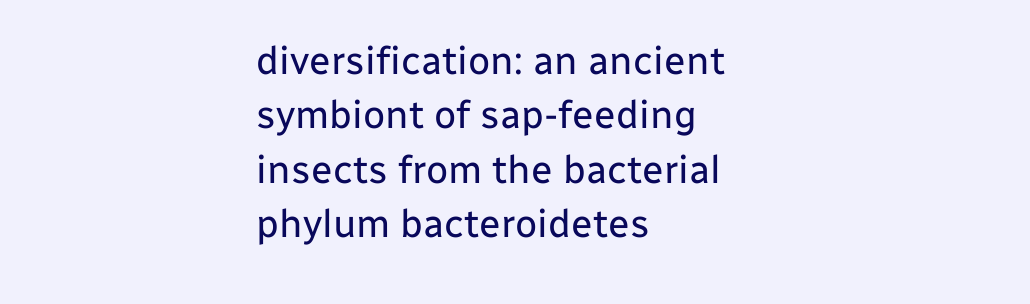diversification: an ancient symbiont of sap-feeding insects from the bacterial phylum bacteroidetes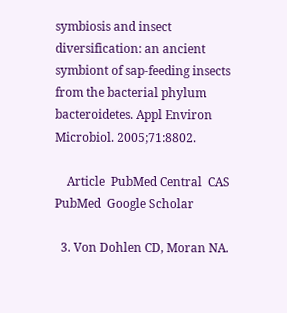symbiosis and insect diversification: an ancient symbiont of sap-feeding insects from the bacterial phylum bacteroidetes. Appl Environ Microbiol. 2005;71:8802.

    Article  PubMed Central  CAS  PubMed  Google Scholar

  3. Von Dohlen CD, Moran NA.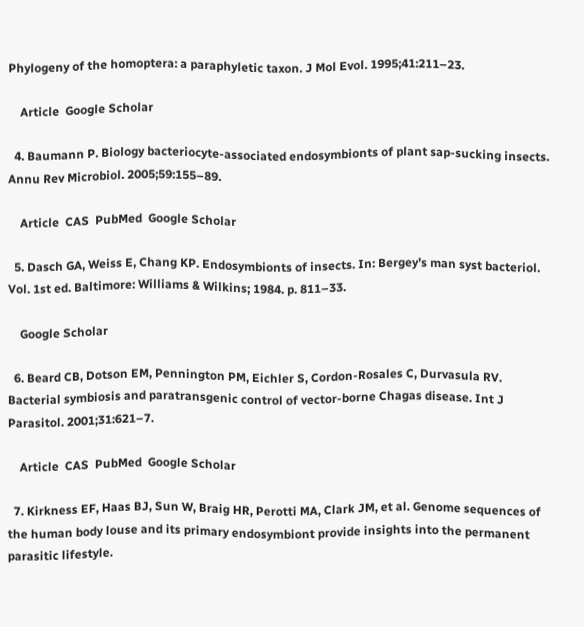Phylogeny of the homoptera: a paraphyletic taxon. J Mol Evol. 1995;41:211–23.

    Article  Google Scholar

  4. Baumann P. Biology bacteriocyte-associated endosymbionts of plant sap-sucking insects. Annu Rev Microbiol. 2005;59:155–89.

    Article  CAS  PubMed  Google Scholar

  5. Dasch GA, Weiss E, Chang KP. Endosymbionts of insects. In: Bergey’s man syst bacteriol. Vol. 1st ed. Baltimore: Williams & Wilkins; 1984. p. 811–33.

    Google Scholar

  6. Beard CB, Dotson EM, Pennington PM, Eichler S, Cordon-Rosales C, Durvasula RV. Bacterial symbiosis and paratransgenic control of vector-borne Chagas disease. Int J Parasitol. 2001;31:621–7.

    Article  CAS  PubMed  Google Scholar

  7. Kirkness EF, Haas BJ, Sun W, Braig HR, Perotti MA, Clark JM, et al. Genome sequences of the human body louse and its primary endosymbiont provide insights into the permanent parasitic lifestyle.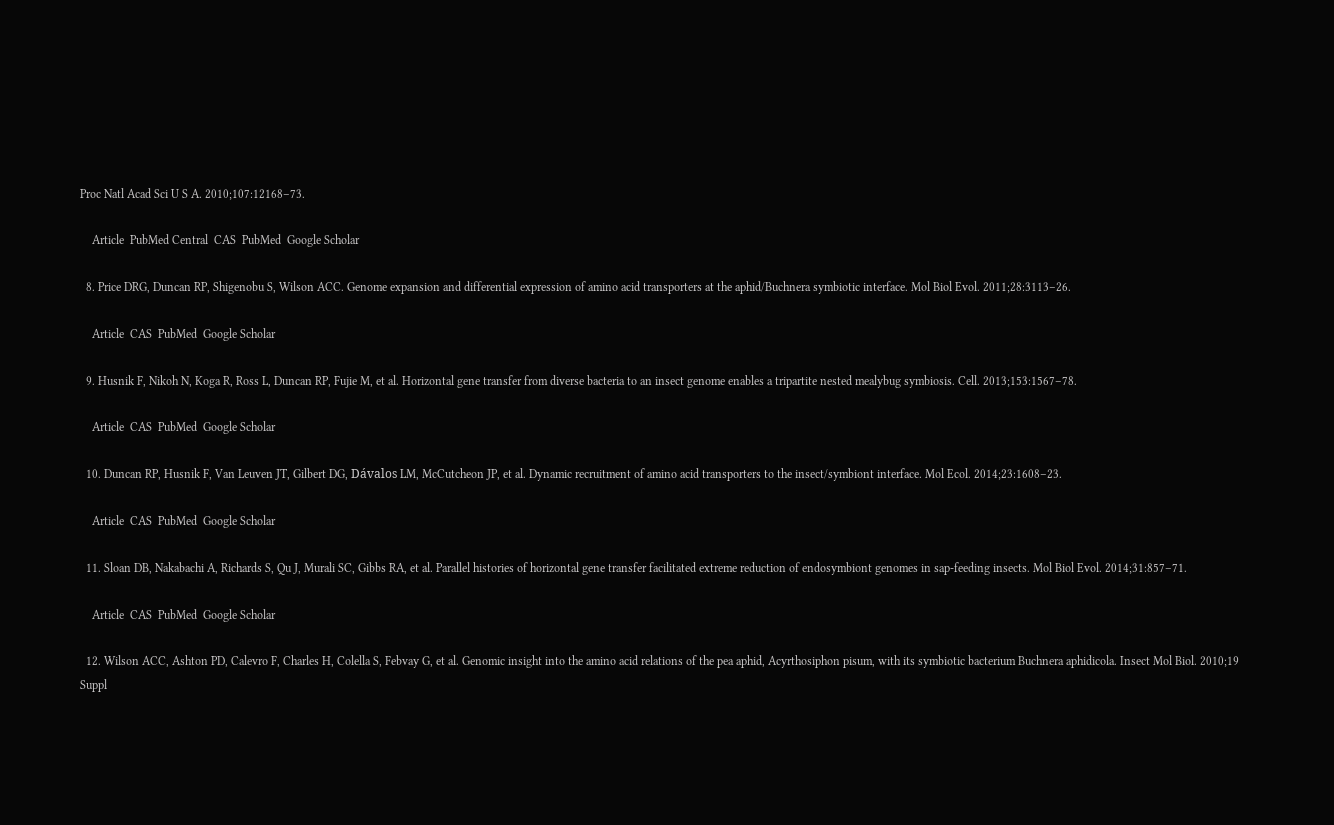Proc Natl Acad Sci U S A. 2010;107:12168–73.

    Article  PubMed Central  CAS  PubMed  Google Scholar

  8. Price DRG, Duncan RP, Shigenobu S, Wilson ACC. Genome expansion and differential expression of amino acid transporters at the aphid/Buchnera symbiotic interface. Mol Biol Evol. 2011;28:3113–26.

    Article  CAS  PubMed  Google Scholar

  9. Husnik F, Nikoh N, Koga R, Ross L, Duncan RP, Fujie M, et al. Horizontal gene transfer from diverse bacteria to an insect genome enables a tripartite nested mealybug symbiosis. Cell. 2013;153:1567–78.

    Article  CAS  PubMed  Google Scholar

  10. Duncan RP, Husnik F, Van Leuven JT, Gilbert DG, Dávalos LM, McCutcheon JP, et al. Dynamic recruitment of amino acid transporters to the insect/symbiont interface. Mol Ecol. 2014;23:1608–23.

    Article  CAS  PubMed  Google Scholar

  11. Sloan DB, Nakabachi A, Richards S, Qu J, Murali SC, Gibbs RA, et al. Parallel histories of horizontal gene transfer facilitated extreme reduction of endosymbiont genomes in sap-feeding insects. Mol Biol Evol. 2014;31:857–71.

    Article  CAS  PubMed  Google Scholar

  12. Wilson ACC, Ashton PD, Calevro F, Charles H, Colella S, Febvay G, et al. Genomic insight into the amino acid relations of the pea aphid, Acyrthosiphon pisum, with its symbiotic bacterium Buchnera aphidicola. Insect Mol Biol. 2010;19 Suppl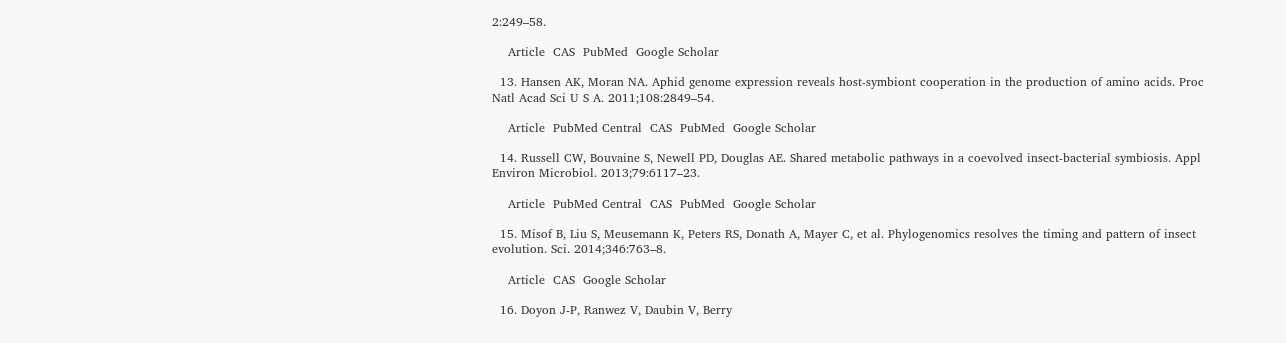2:249–58.

    Article  CAS  PubMed  Google Scholar

  13. Hansen AK, Moran NA. Aphid genome expression reveals host-symbiont cooperation in the production of amino acids. Proc Natl Acad Sci U S A. 2011;108:2849–54.

    Article  PubMed Central  CAS  PubMed  Google Scholar

  14. Russell CW, Bouvaine S, Newell PD, Douglas AE. Shared metabolic pathways in a coevolved insect-bacterial symbiosis. Appl Environ Microbiol. 2013;79:6117–23.

    Article  PubMed Central  CAS  PubMed  Google Scholar

  15. Misof B, Liu S, Meusemann K, Peters RS, Donath A, Mayer C, et al. Phylogenomics resolves the timing and pattern of insect evolution. Sci. 2014;346:763–8.

    Article  CAS  Google Scholar

  16. Doyon J-P, Ranwez V, Daubin V, Berry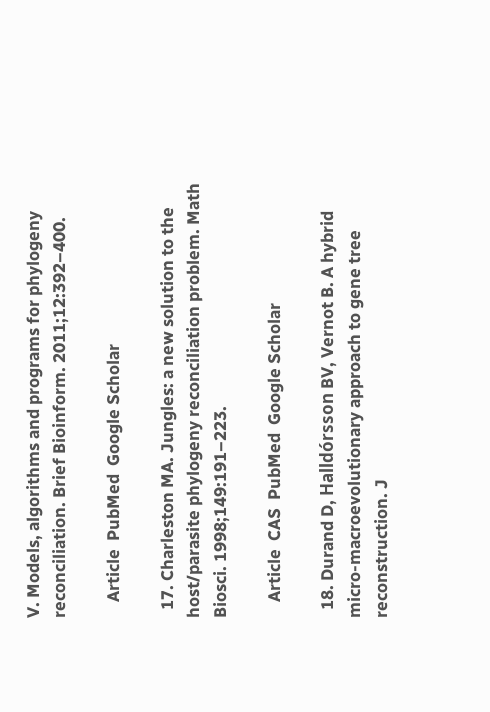V. Models, algorithms and programs for phylogeny reconciliation. Brief Bioinform. 2011;12:392–400.

    Article  PubMed  Google Scholar

  17. Charleston MA. Jungles: a new solution to the host/parasite phylogeny reconciliation problem. Math Biosci. 1998;149:191–223.

    Article  CAS  PubMed  Google Scholar

  18. Durand D, Halldórsson BV, Vernot B. A hybrid micro-macroevolutionary approach to gene tree reconstruction. J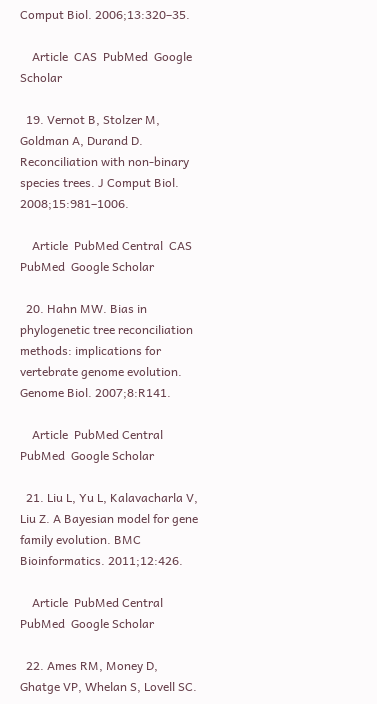Comput Biol. 2006;13:320–35.

    Article  CAS  PubMed  Google Scholar

  19. Vernot B, Stolzer M, Goldman A, Durand D. Reconciliation with non-binary species trees. J Comput Biol. 2008;15:981–1006.

    Article  PubMed Central  CAS  PubMed  Google Scholar

  20. Hahn MW. Bias in phylogenetic tree reconciliation methods: implications for vertebrate genome evolution. Genome Biol. 2007;8:R141.

    Article  PubMed Central  PubMed  Google Scholar

  21. Liu L, Yu L, Kalavacharla V, Liu Z. A Bayesian model for gene family evolution. BMC Bioinformatics. 2011;12:426.

    Article  PubMed Central  PubMed  Google Scholar

  22. Ames RM, Money D, Ghatge VP, Whelan S, Lovell SC.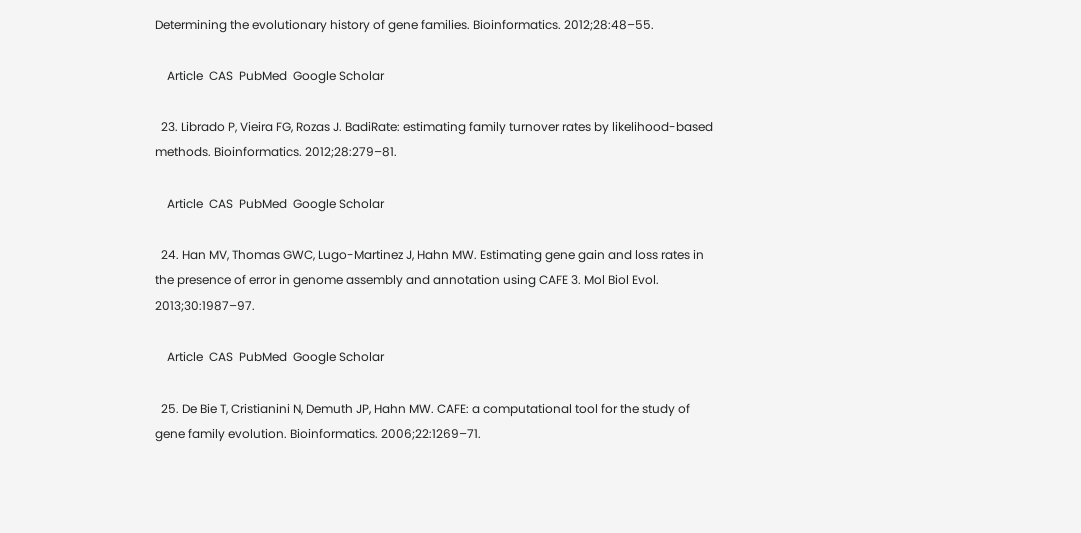Determining the evolutionary history of gene families. Bioinformatics. 2012;28:48–55.

    Article  CAS  PubMed  Google Scholar

  23. Librado P, Vieira FG, Rozas J. BadiRate: estimating family turnover rates by likelihood-based methods. Bioinformatics. 2012;28:279–81.

    Article  CAS  PubMed  Google Scholar

  24. Han MV, Thomas GWC, Lugo-Martinez J, Hahn MW. Estimating gene gain and loss rates in the presence of error in genome assembly and annotation using CAFE 3. Mol Biol Evol. 2013;30:1987–97.

    Article  CAS  PubMed  Google Scholar

  25. De Bie T, Cristianini N, Demuth JP, Hahn MW. CAFE: a computational tool for the study of gene family evolution. Bioinformatics. 2006;22:1269–71.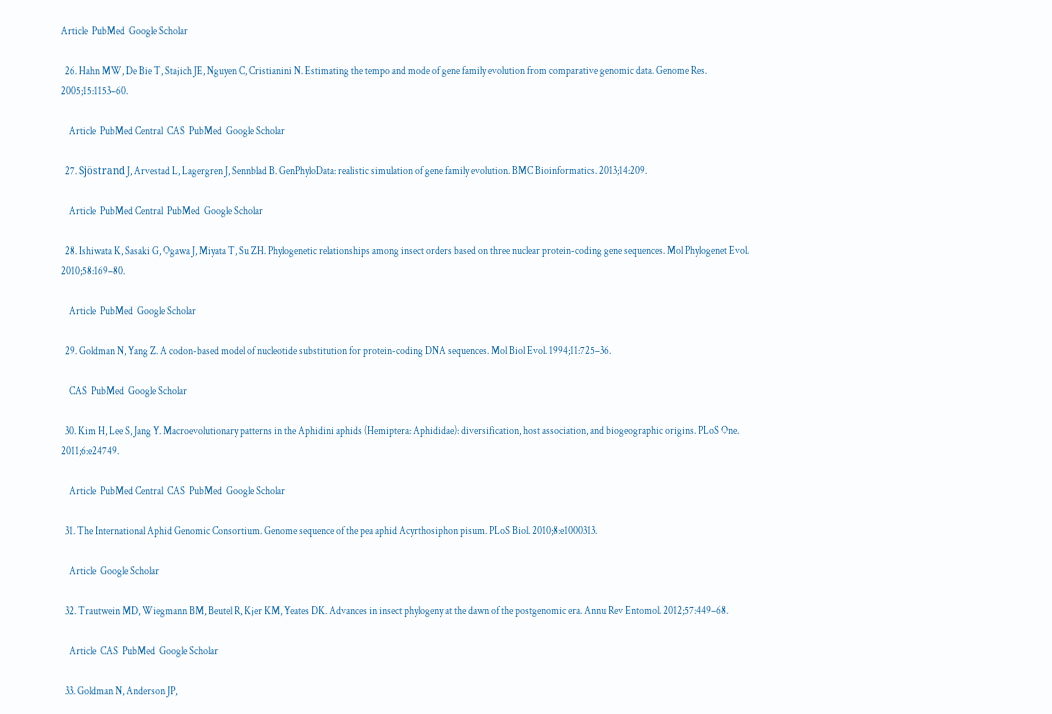Article  PubMed  Google Scholar

  26. Hahn MW, De Bie T, Stajich JE, Nguyen C, Cristianini N. Estimating the tempo and mode of gene family evolution from comparative genomic data. Genome Res. 2005;15:1153–60.

    Article  PubMed Central  CAS  PubMed  Google Scholar

  27. Sjöstrand J, Arvestad L, Lagergren J, Sennblad B. GenPhyloData: realistic simulation of gene family evolution. BMC Bioinformatics. 2013;14:209.

    Article  PubMed Central  PubMed  Google Scholar

  28. Ishiwata K, Sasaki G, Ogawa J, Miyata T, Su ZH. Phylogenetic relationships among insect orders based on three nuclear protein-coding gene sequences. Mol Phylogenet Evol. 2010;58:169–80.

    Article  PubMed  Google Scholar

  29. Goldman N, Yang Z. A codon-based model of nucleotide substitution for protein-coding DNA sequences. Mol Biol Evol. 1994;11:725–36.

    CAS  PubMed  Google Scholar

  30. Kim H, Lee S, Jang Y. Macroevolutionary patterns in the Aphidini aphids (Hemiptera: Aphididae): diversification, host association, and biogeographic origins. PLoS One. 2011;6:e24749.

    Article  PubMed Central  CAS  PubMed  Google Scholar

  31. The International Aphid Genomic Consortium. Genome sequence of the pea aphid Acyrthosiphon pisum. PLoS Biol. 2010;8:e1000313.

    Article  Google Scholar

  32. Trautwein MD, Wiegmann BM, Beutel R, Kjer KM, Yeates DK. Advances in insect phylogeny at the dawn of the postgenomic era. Annu Rev Entomol. 2012;57:449–68.

    Article  CAS  PubMed  Google Scholar

  33. Goldman N, Anderson JP,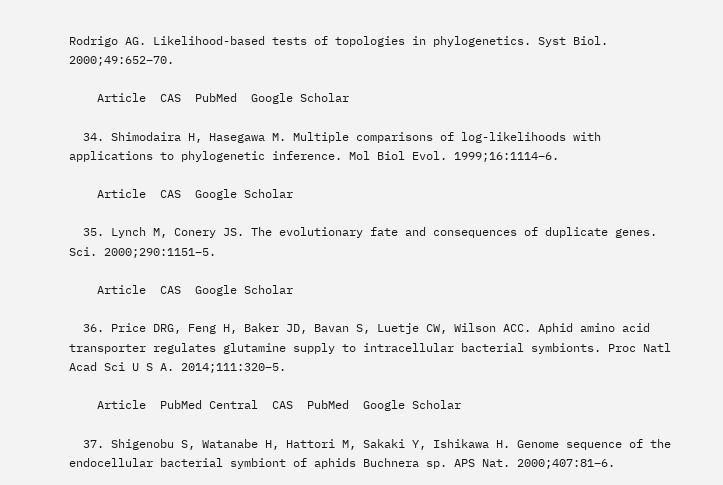Rodrigo AG. Likelihood-based tests of topologies in phylogenetics. Syst Biol. 2000;49:652–70.

    Article  CAS  PubMed  Google Scholar

  34. Shimodaira H, Hasegawa M. Multiple comparisons of log-likelihoods with applications to phylogenetic inference. Mol Biol Evol. 1999;16:1114–6.

    Article  CAS  Google Scholar

  35. Lynch M, Conery JS. The evolutionary fate and consequences of duplicate genes. Sci. 2000;290:1151–5.

    Article  CAS  Google Scholar

  36. Price DRG, Feng H, Baker JD, Bavan S, Luetje CW, Wilson ACC. Aphid amino acid transporter regulates glutamine supply to intracellular bacterial symbionts. Proc Natl Acad Sci U S A. 2014;111:320–5.

    Article  PubMed Central  CAS  PubMed  Google Scholar

  37. Shigenobu S, Watanabe H, Hattori M, Sakaki Y, Ishikawa H. Genome sequence of the endocellular bacterial symbiont of aphids Buchnera sp. APS Nat. 2000;407:81–6.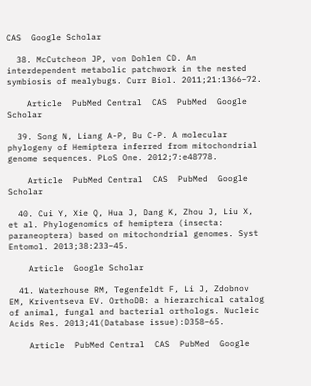CAS  Google Scholar

  38. McCutcheon JP, von Dohlen CD. An interdependent metabolic patchwork in the nested symbiosis of mealybugs. Curr Biol. 2011;21:1366–72.

    Article  PubMed Central  CAS  PubMed  Google Scholar

  39. Song N, Liang A-P, Bu C-P. A molecular phylogeny of Hemiptera inferred from mitochondrial genome sequences. PLoS One. 2012;7:e48778.

    Article  PubMed Central  CAS  PubMed  Google Scholar

  40. Cui Y, Xie Q, Hua J, Dang K, Zhou J, Liu X, et al. Phylogenomics of hemiptera (insecta: paraneoptera) based on mitochondrial genomes. Syst Entomol. 2013;38:233–45.

    Article  Google Scholar

  41. Waterhouse RM, Tegenfeldt F, Li J, Zdobnov EM, Kriventseva EV. OrthoDB: a hierarchical catalog of animal, fungal and bacterial orthologs. Nucleic Acids Res. 2013;41(Database issue):D358–65.

    Article  PubMed Central  CAS  PubMed  Google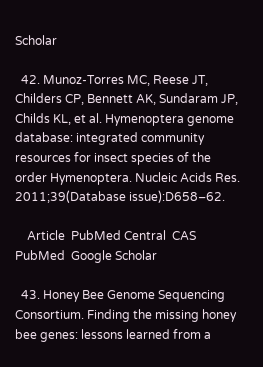Scholar

  42. Munoz-Torres MC, Reese JT, Childers CP, Bennett AK, Sundaram JP, Childs KL, et al. Hymenoptera genome database: integrated community resources for insect species of the order Hymenoptera. Nucleic Acids Res. 2011;39(Database issue):D658–62.

    Article  PubMed Central  CAS  PubMed  Google Scholar

  43. Honey Bee Genome Sequencing Consortium. Finding the missing honey bee genes: lessons learned from a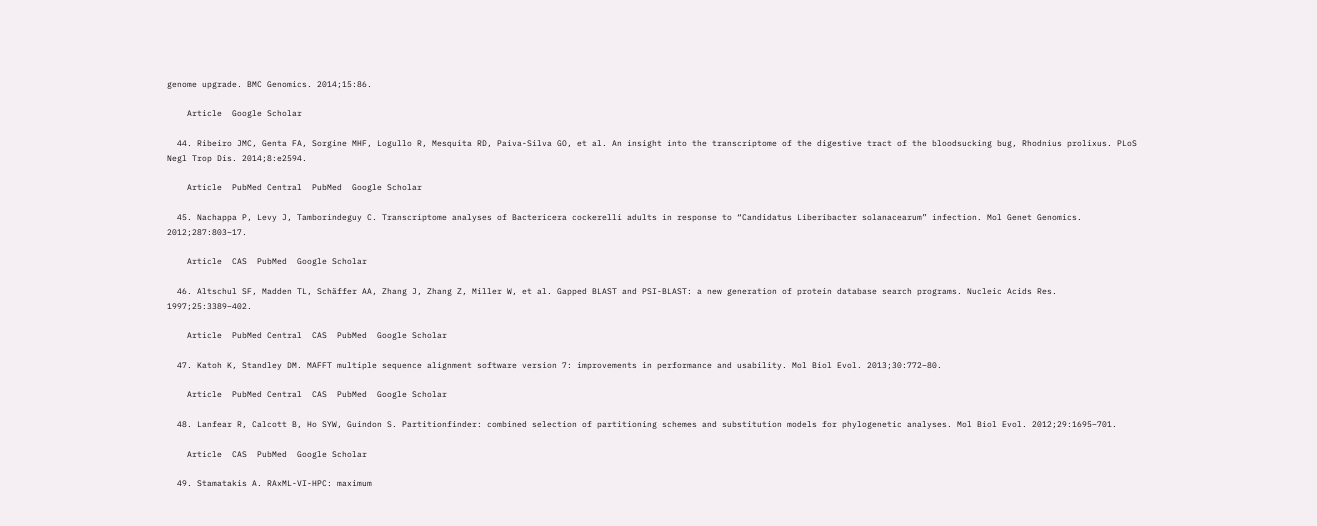genome upgrade. BMC Genomics. 2014;15:86.

    Article  Google Scholar

  44. Ribeiro JMC, Genta FA, Sorgine MHF, Logullo R, Mesquita RD, Paiva-Silva GO, et al. An insight into the transcriptome of the digestive tract of the bloodsucking bug, Rhodnius prolixus. PLoS Negl Trop Dis. 2014;8:e2594.

    Article  PubMed Central  PubMed  Google Scholar

  45. Nachappa P, Levy J, Tamborindeguy C. Transcriptome analyses of Bactericera cockerelli adults in response to “Candidatus Liberibacter solanacearum” infection. Mol Genet Genomics. 2012;287:803–17.

    Article  CAS  PubMed  Google Scholar

  46. Altschul SF, Madden TL, Schäffer AA, Zhang J, Zhang Z, Miller W, et al. Gapped BLAST and PSI-BLAST: a new generation of protein database search programs. Nucleic Acids Res. 1997;25:3389–402.

    Article  PubMed Central  CAS  PubMed  Google Scholar

  47. Katoh K, Standley DM. MAFFT multiple sequence alignment software version 7: improvements in performance and usability. Mol Biol Evol. 2013;30:772–80.

    Article  PubMed Central  CAS  PubMed  Google Scholar

  48. Lanfear R, Calcott B, Ho SYW, Guindon S. Partitionfinder: combined selection of partitioning schemes and substitution models for phylogenetic analyses. Mol Biol Evol. 2012;29:1695–701.

    Article  CAS  PubMed  Google Scholar

  49. Stamatakis A. RAxML-VI-HPC: maximum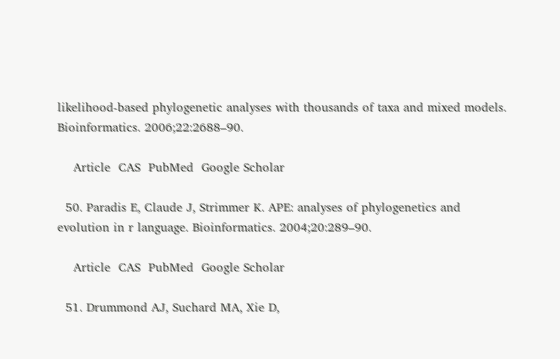likelihood-based phylogenetic analyses with thousands of taxa and mixed models. Bioinformatics. 2006;22:2688–90.

    Article  CAS  PubMed  Google Scholar

  50. Paradis E, Claude J, Strimmer K. APE: analyses of phylogenetics and evolution in r language. Bioinformatics. 2004;20:289–90.

    Article  CAS  PubMed  Google Scholar

  51. Drummond AJ, Suchard MA, Xie D,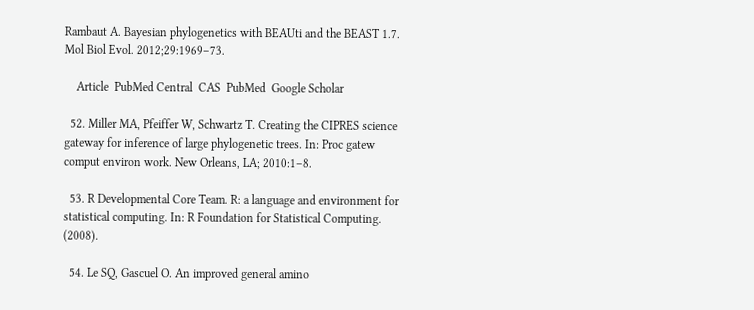Rambaut A. Bayesian phylogenetics with BEAUti and the BEAST 1.7. Mol Biol Evol. 2012;29:1969–73.

    Article  PubMed Central  CAS  PubMed  Google Scholar

  52. Miller MA, Pfeiffer W, Schwartz T. Creating the CIPRES science gateway for inference of large phylogenetic trees. In: Proc gatew comput environ work. New Orleans, LA; 2010:1–8.

  53. R Developmental Core Team. R: a language and environment for statistical computing. In: R Foundation for Statistical Computing. (2008).

  54. Le SQ, Gascuel O. An improved general amino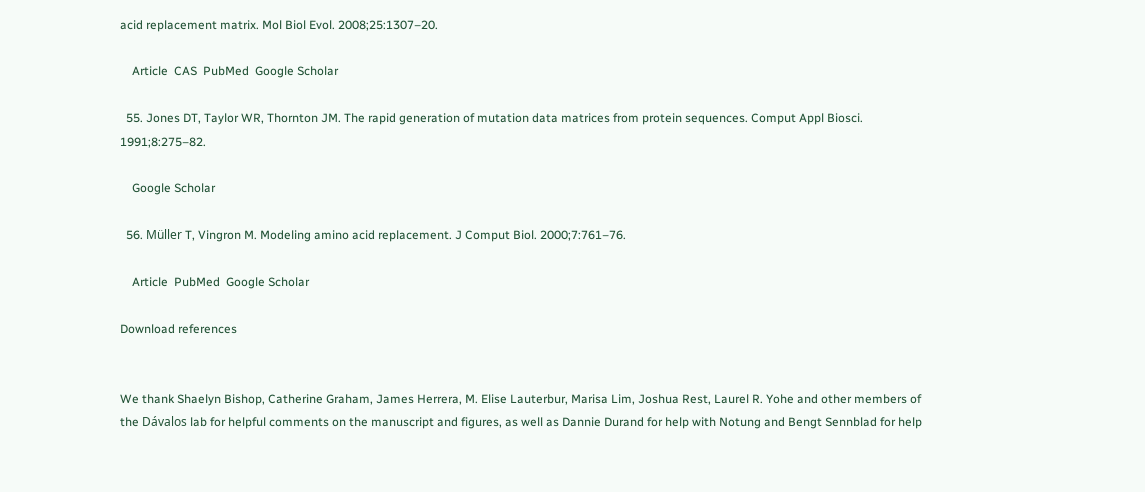acid replacement matrix. Mol Biol Evol. 2008;25:1307–20.

    Article  CAS  PubMed  Google Scholar

  55. Jones DT, Taylor WR, Thornton JM. The rapid generation of mutation data matrices from protein sequences. Comput Appl Biosci. 1991;8:275–82.

    Google Scholar

  56. Müller T, Vingron M. Modeling amino acid replacement. J Comput Biol. 2000;7:761–76.

    Article  PubMed  Google Scholar

Download references


We thank Shaelyn Bishop, Catherine Graham, James Herrera, M. Elise Lauterbur, Marisa Lim, Joshua Rest, Laurel R. Yohe and other members of the Dávalos lab for helpful comments on the manuscript and figures, as well as Dannie Durand for help with Notung and Bengt Sennblad for help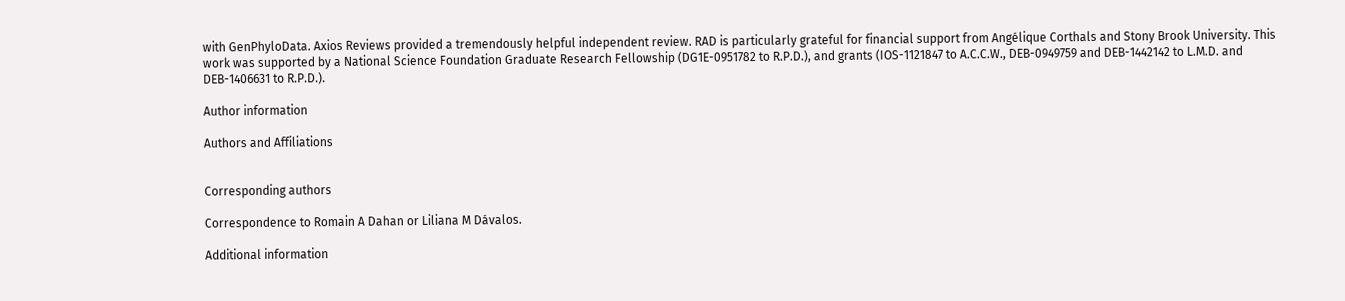with GenPhyloData. Axios Reviews provided a tremendously helpful independent review. RAD is particularly grateful for financial support from Angélique Corthals and Stony Brook University. This work was supported by a National Science Foundation Graduate Research Fellowship (DG1E-0951782 to R.P.D.), and grants (IOS-1121847 to A.C.C.W., DEB-0949759 and DEB-1442142 to L.M.D. and DEB-1406631 to R.P.D.).

Author information

Authors and Affiliations


Corresponding authors

Correspondence to Romain A Dahan or Liliana M Dávalos.

Additional information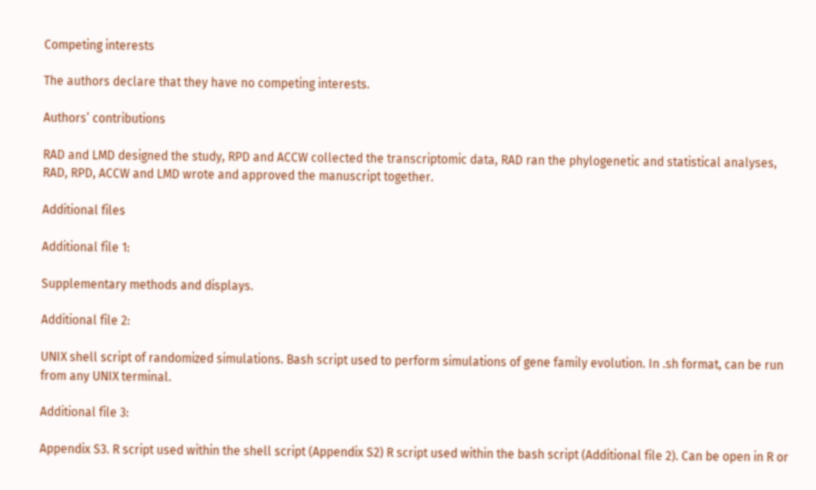Competing interests

The authors declare that they have no competing interests.

Authors’ contributions

RAD and LMD designed the study, RPD and ACCW collected the transcriptomic data, RAD ran the phylogenetic and statistical analyses, RAD, RPD, ACCW and LMD wrote and approved the manuscript together.

Additional files

Additional file 1:

Supplementary methods and displays.

Additional file 2:

UNIX shell script of randomized simulations. Bash script used to perform simulations of gene family evolution. In .sh format, can be run from any UNIX terminal.

Additional file 3:

Appendix S3. R script used within the shell script (Appendix S2) R script used within the bash script (Additional file 2). Can be open in R or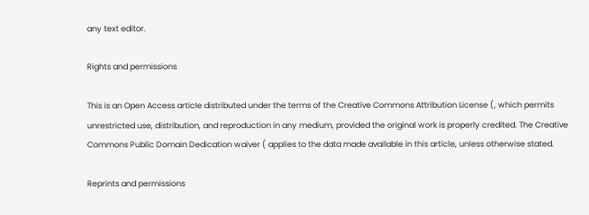any text editor.

Rights and permissions

This is an Open Access article distributed under the terms of the Creative Commons Attribution License (, which permits unrestricted use, distribution, and reproduction in any medium, provided the original work is properly credited. The Creative Commons Public Domain Dedication waiver ( applies to the data made available in this article, unless otherwise stated.

Reprints and permissions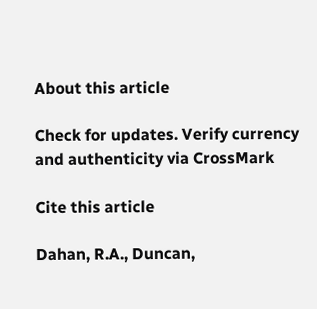About this article

Check for updates. Verify currency and authenticity via CrossMark

Cite this article

Dahan, R.A., Duncan,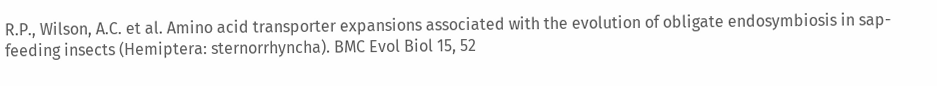R.P., Wilson, A.C. et al. Amino acid transporter expansions associated with the evolution of obligate endosymbiosis in sap-feeding insects (Hemiptera: sternorrhyncha). BMC Evol Biol 15, 52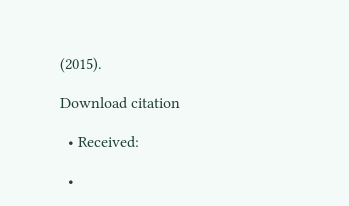(2015).

Download citation

  • Received:

  •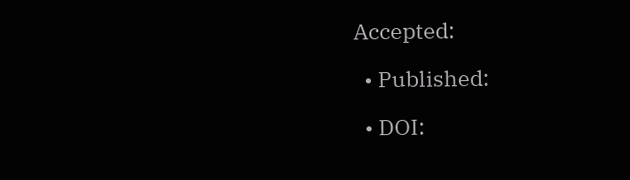Accepted:

  • Published:

  • DOI: